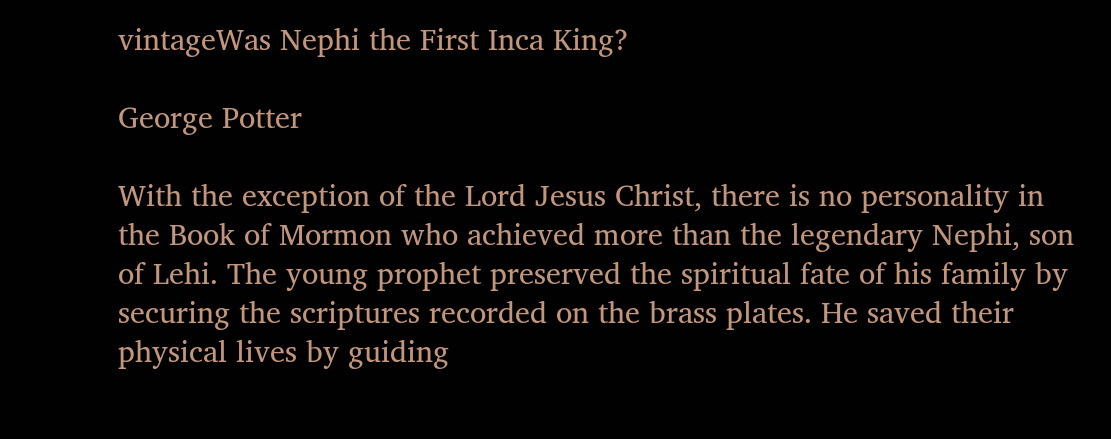vintageWas Nephi the First Inca King?

George Potter

With the exception of the Lord Jesus Christ, there is no personality in the Book of Mormon who achieved more than the legendary Nephi, son of Lehi. The young prophet preserved the spiritual fate of his family by securing the scriptures recorded on the brass plates. He saved their physical lives by guiding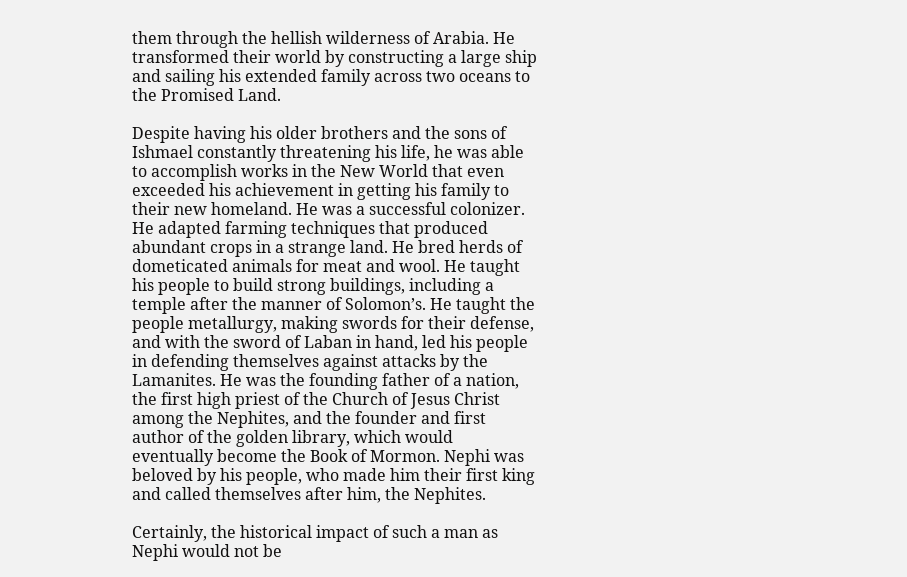them through the hellish wilderness of Arabia. He transformed their world by constructing a large ship and sailing his extended family across two oceans to the Promised Land.

Despite having his older brothers and the sons of Ishmael constantly threatening his life, he was able to accomplish works in the New World that even exceeded his achievement in getting his family to their new homeland. He was a successful colonizer. He adapted farming techniques that produced abundant crops in a strange land. He bred herds of dometicated animals for meat and wool. He taught his people to build strong buildings, including a temple after the manner of Solomon’s. He taught the people metallurgy, making swords for their defense, and with the sword of Laban in hand, led his people in defending themselves against attacks by the Lamanites. He was the founding father of a nation, the first high priest of the Church of Jesus Christ among the Nephites, and the founder and first author of the golden library, which would eventually become the Book of Mormon. Nephi was beloved by his people, who made him their first king and called themselves after him, the Nephites.

Certainly, the historical impact of such a man as Nephi would not be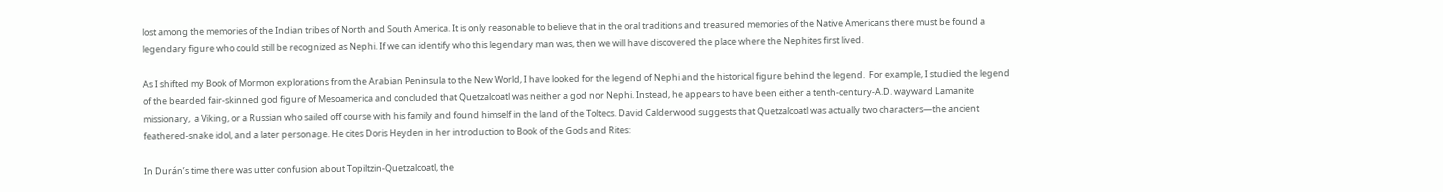lost among the memories of the Indian tribes of North and South America. It is only reasonable to believe that in the oral traditions and treasured memories of the Native Americans there must be found a legendary figure who could still be recognized as Nephi. If we can identify who this legendary man was, then we will have discovered the place where the Nephites first lived.

As I shifted my Book of Mormon explorations from the Arabian Peninsula to the New World, I have looked for the legend of Nephi and the historical figure behind the legend.  For example, I studied the legend of the bearded fair-skinned god figure of Mesoamerica and concluded that Quetzalcoatl was neither a god nor Nephi. Instead, he appears to have been either a tenth-century-A.D. wayward Lamanite missionary,  a Viking, or a Russian who sailed off course with his family and found himself in the land of the Toltecs. David Calderwood suggests that Quetzalcoatl was actually two characters—the ancient feathered-snake idol, and a later personage. He cites Doris Heyden in her introduction to Book of the Gods and Rites:

In Durán’s time there was utter confusion about Topiltzin-Quetzalcoatl, the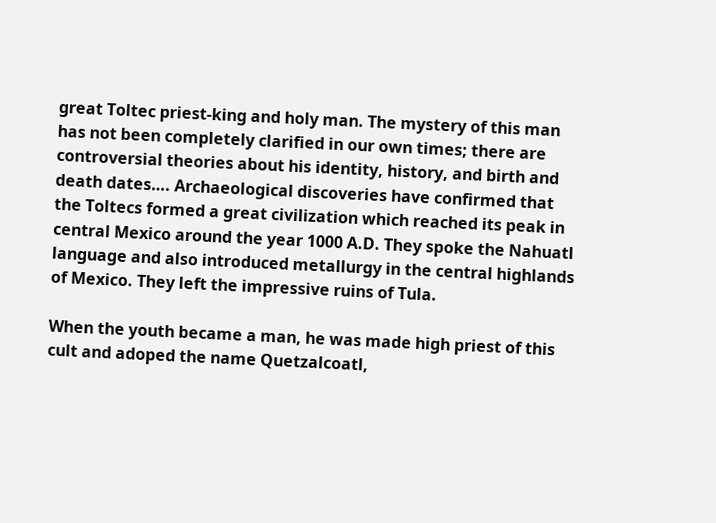great Toltec priest-king and holy man. The mystery of this man has not been completely clarified in our own times; there are controversial theories about his identity, history, and birth and death dates…. Archaeological discoveries have confirmed that the Toltecs formed a great civilization which reached its peak in central Mexico around the year 1000 A.D. They spoke the Nahuatl language and also introduced metallurgy in the central highlands of Mexico. They left the impressive ruins of Tula.

When the youth became a man, he was made high priest of this cult and adoped the name Quetzalcoatl,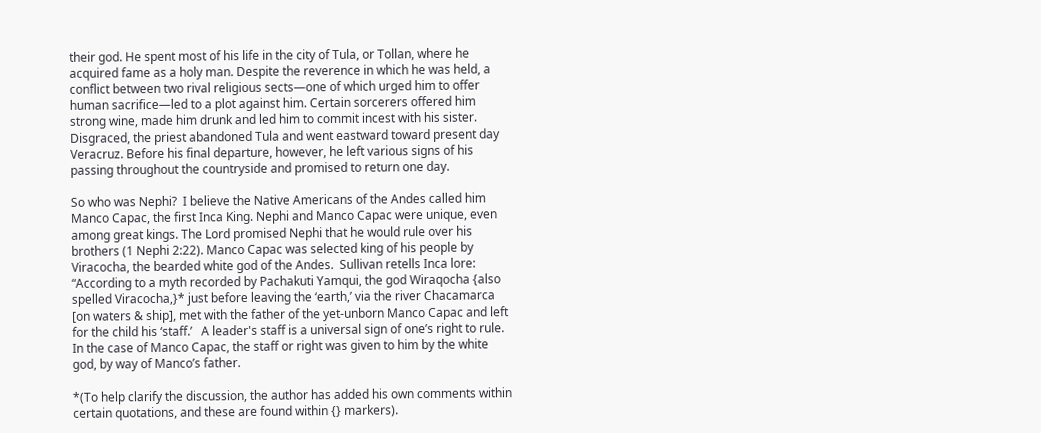their god. He spent most of his life in the city of Tula, or Tollan, where he acquired fame as a holy man. Despite the reverence in which he was held, a conflict between two rival religious sects—one of which urged him to offer human sacrifice—led to a plot against him. Certain sorcerers offered him strong wine, made him drunk and led him to commit incest with his sister. Disgraced, the priest abandoned Tula and went eastward toward present day Veracruz. Before his final departure, however, he left various signs of his passing throughout the countryside and promised to return one day.

So who was Nephi?  I believe the Native Americans of the Andes called him Manco Capac, the first Inca King. Nephi and Manco Capac were unique, even among great kings. The Lord promised Nephi that he would rule over his brothers (1 Nephi 2:22). Manco Capac was selected king of his people by Viracocha, the bearded white god of the Andes.  Sullivan retells Inca lore: “According to a myth recorded by Pachakuti Yamqui, the god Wiraqocha {also spelled Viracocha,}* just before leaving the ‘earth,’ via the river Chacamarca [on waters & ship], met with the father of the yet-unborn Manco Capac and left for the child his ‘staff.’   A leader's staff is a universal sign of one’s right to rule. In the case of Manco Capac, the staff or right was given to him by the white god, by way of Manco’s father.

*(To help clarify the discussion, the author has added his own comments within certain quotations, and these are found within {} markers).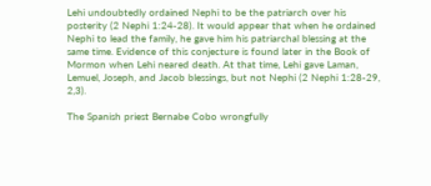Lehi undoubtedly ordained Nephi to be the patriarch over his posterity (2 Nephi 1:24-28). It would appear that when he ordained Nephi to lead the family, he gave him his patriarchal blessing at the same time. Evidence of this conjecture is found later in the Book of Mormon when Lehi neared death. At that time, Lehi gave Laman, Lemuel, Joseph, and Jacob blessings, but not Nephi (2 Nephi 1:28-29, 2,3).

The Spanish priest Bernabe Cobo wrongfully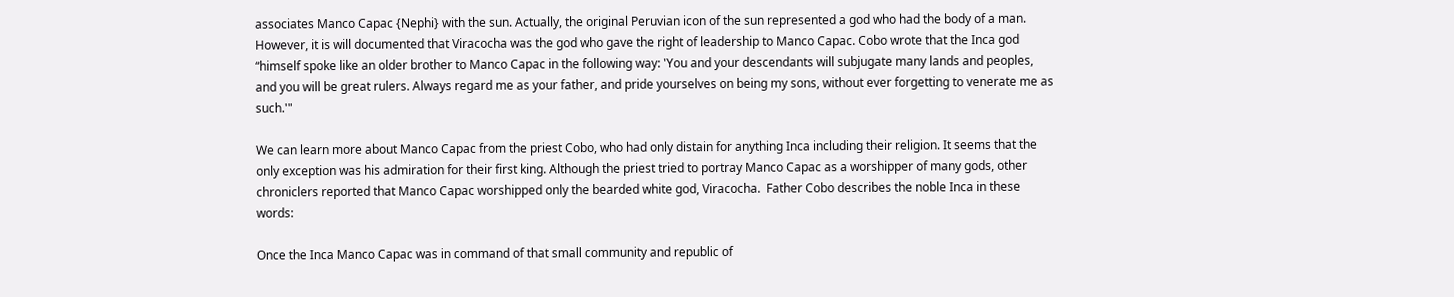associates Manco Capac {Nephi} with the sun. Actually, the original Peruvian icon of the sun represented a god who had the body of a man. However, it is will documented that Viracocha was the god who gave the right of leadership to Manco Capac. Cobo wrote that the Inca god “himself spoke like an older brother to Manco Capac in the following way: 'You and your descendants will subjugate many lands and peoples, and you will be great rulers. Always regard me as your father, and pride yourselves on being my sons, without ever forgetting to venerate me as such.'"

We can learn more about Manco Capac from the priest Cobo, who had only distain for anything Inca including their religion. It seems that the only exception was his admiration for their first king. Although the priest tried to portray Manco Capac as a worshipper of many gods, other chroniclers reported that Manco Capac worshipped only the bearded white god, Viracocha.  Father Cobo describes the noble Inca in these words:

Once the Inca Manco Capac was in command of that small community and republic of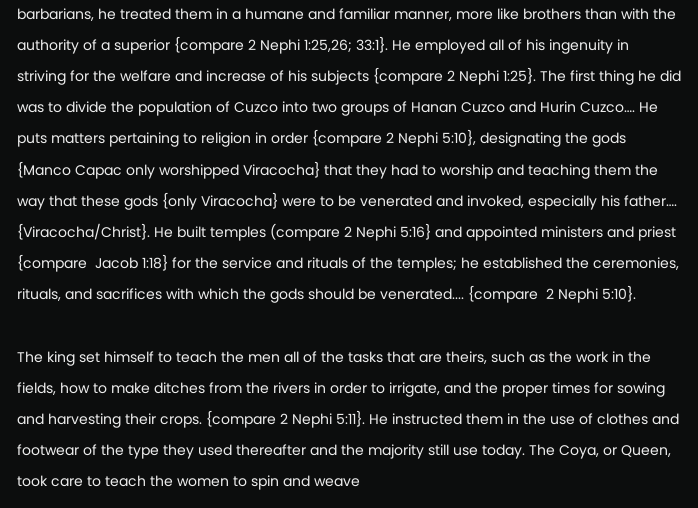barbarians, he treated them in a humane and familiar manner, more like brothers than with the authority of a superior {compare 2 Nephi 1:25,26; 33:1}. He employed all of his ingenuity in striving for the welfare and increase of his subjects {compare 2 Nephi 1:25}. The first thing he did was to divide the population of Cuzco into two groups of Hanan Cuzco and Hurin Cuzco…. He puts matters pertaining to religion in order {compare 2 Nephi 5:10}, designating the gods {Manco Capac only worshipped Viracocha} that they had to worship and teaching them the way that these gods {only Viracocha} were to be venerated and invoked, especially his father…. {Viracocha/Christ}. He built temples (compare 2 Nephi 5:16} and appointed ministers and priest {compare  Jacob 1:18} for the service and rituals of the temples; he established the ceremonies, rituals, and sacrifices with which the gods should be venerated.... {compare  2 Nephi 5:10}.

The king set himself to teach the men all of the tasks that are theirs, such as the work in the fields, how to make ditches from the rivers in order to irrigate, and the proper times for sowing and harvesting their crops. {compare 2 Nephi 5:11}. He instructed them in the use of clothes and footwear of the type they used thereafter and the majority still use today. The Coya, or Queen, took care to teach the women to spin and weave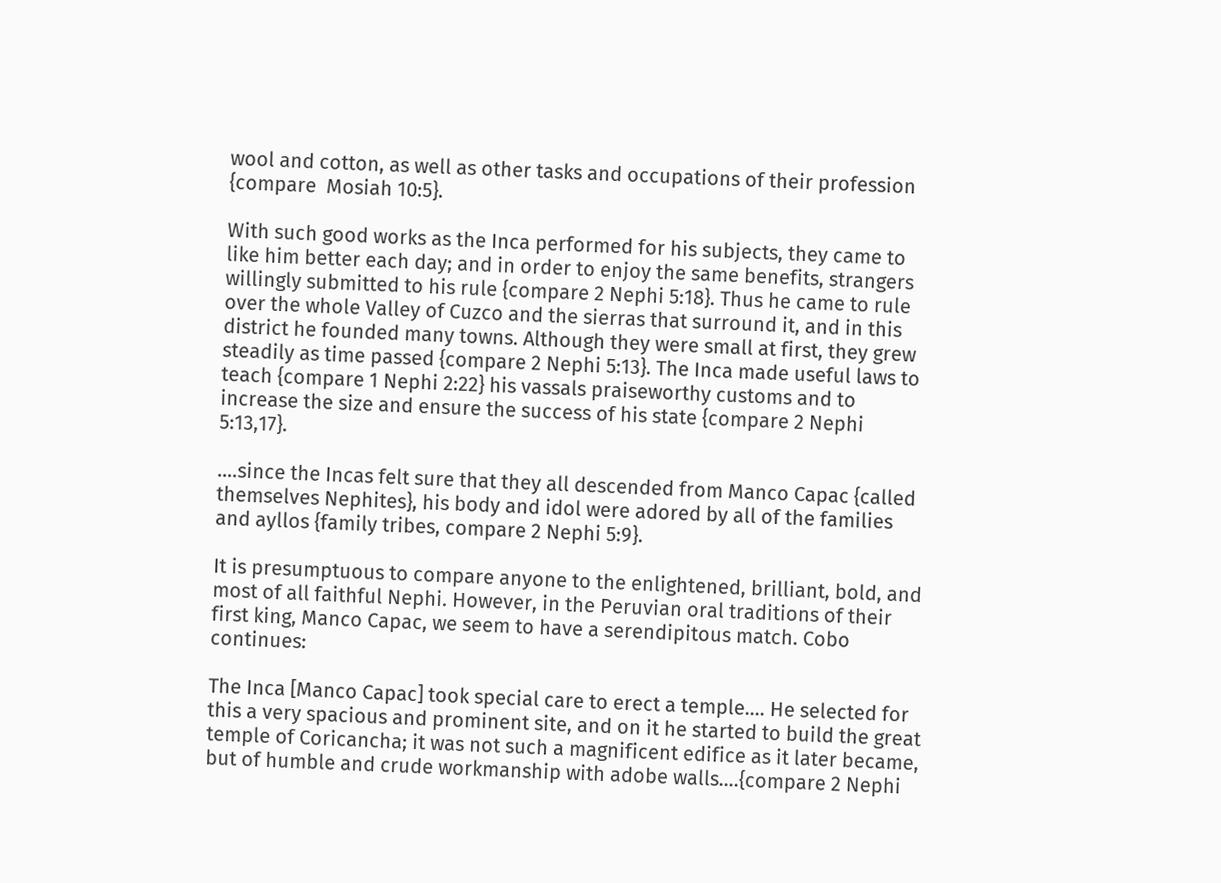wool and cotton, as well as other tasks and occupations of their profession {compare  Mosiah 10:5}.

With such good works as the Inca performed for his subjects, they came to like him better each day; and in order to enjoy the same benefits, strangers willingly submitted to his rule {compare 2 Nephi 5:18}. Thus he came to rule over the whole Valley of Cuzco and the sierras that surround it, and in this district he founded many towns. Although they were small at first, they grew steadily as time passed {compare 2 Nephi 5:13}. The Inca made useful laws to teach {compare 1 Nephi 2:22} his vassals praiseworthy customs and to increase the size and ensure the success of his state {compare 2 Nephi 5:13,17}.

….since the Incas felt sure that they all descended from Manco Capac {called themselves Nephites}, his body and idol were adored by all of the families and ayllos {family tribes, compare 2 Nephi 5:9}.

It is presumptuous to compare anyone to the enlightened, brilliant, bold, and most of all faithful Nephi. However, in the Peruvian oral traditions of their first king, Manco Capac, we seem to have a serendipitous match. Cobo continues:

The Inca [Manco Capac] took special care to erect a temple.... He selected for this a very spacious and prominent site, and on it he started to build the great temple of Coricancha; it was not such a magnificent edifice as it later became, but of humble and crude workmanship with adobe walls….{compare 2 Nephi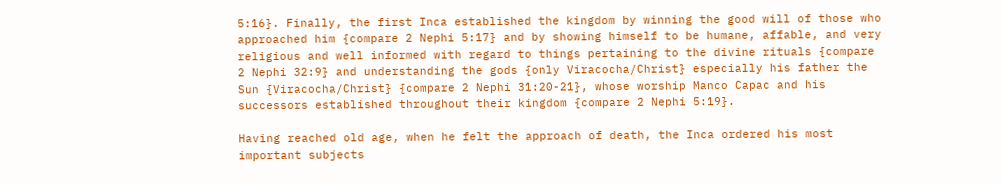5:16}. Finally, the first Inca established the kingdom by winning the good will of those who approached him {compare 2 Nephi 5:17} and by showing himself to be humane, affable, and very religious and well informed with regard to things pertaining to the divine rituals {compare 2 Nephi 32:9} and understanding the gods {only Viracocha/Christ} especially his father the Sun {Viracocha/Christ} {compare 2 Nephi 31:20-21}, whose worship Manco Capac and his successors established throughout their kingdom {compare 2 Nephi 5:19}.

Having reached old age, when he felt the approach of death, the Inca ordered his most important subjects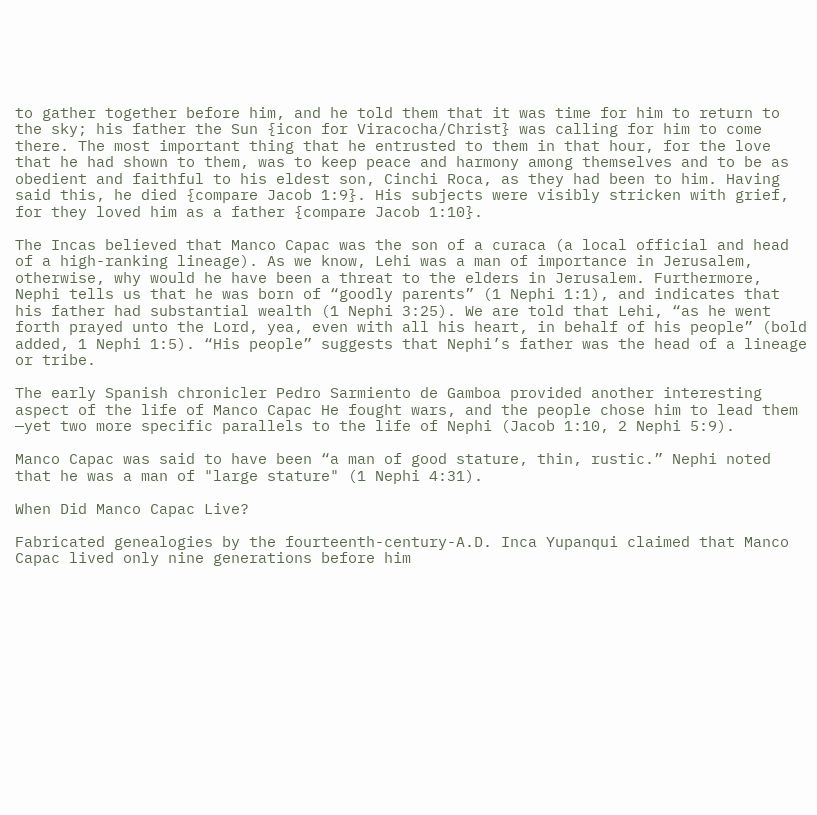to gather together before him, and he told them that it was time for him to return to the sky; his father the Sun {icon for Viracocha/Christ} was calling for him to come there. The most important thing that he entrusted to them in that hour, for the love that he had shown to them, was to keep peace and harmony among themselves and to be as obedient and faithful to his eldest son, Cinchi Roca, as they had been to him. Having said this, he died {compare Jacob 1:9}. His subjects were visibly stricken with grief, for they loved him as a father {compare Jacob 1:10}.

The Incas believed that Manco Capac was the son of a curaca (a local official and head of a high-ranking lineage). As we know, Lehi was a man of importance in Jerusalem, otherwise, why would he have been a threat to the elders in Jerusalem. Furthermore, Nephi tells us that he was born of “goodly parents” (1 Nephi 1:1), and indicates that his father had substantial wealth (1 Nephi 3:25). We are told that Lehi, “as he went forth prayed unto the Lord, yea, even with all his heart, in behalf of his people” (bold added, 1 Nephi 1:5). “His people” suggests that Nephi’s father was the head of a lineage or tribe.

The early Spanish chronicler Pedro Sarmiento de Gamboa provided another interesting aspect of the life of Manco Capac He fought wars, and the people chose him to lead them —yet two more specific parallels to the life of Nephi (Jacob 1:10, 2 Nephi 5:9).

Manco Capac was said to have been “a man of good stature, thin, rustic.” Nephi noted that he was a man of "large stature" (1 Nephi 4:31).

When Did Manco Capac Live?

Fabricated genealogies by the fourteenth-century-A.D. Inca Yupanqui claimed that Manco Capac lived only nine generations before him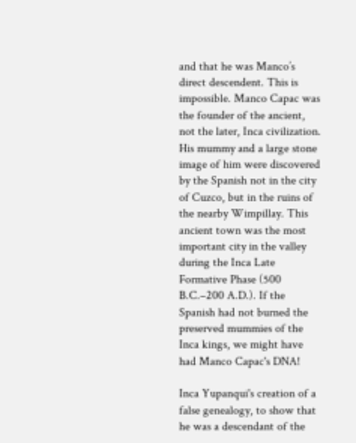and that he was Manco’s direct descendent. This is impossible. Manco Capac was the founder of the ancient, not the later, Inca civilization. His mummy and a large stone image of him were discovered by the Spanish not in the city of Cuzco, but in the ruins of the nearby Wimpillay. This ancient town was the most important city in the valley during the Inca Late Formative Phase (500 B.C.–200 A.D.). If the Spanish had not burned the preserved mummies of the Inca kings, we might have had Manco Capac's DNA!

Inca Yupanqui's creation of a false genealogy, to show that he was a descendant of the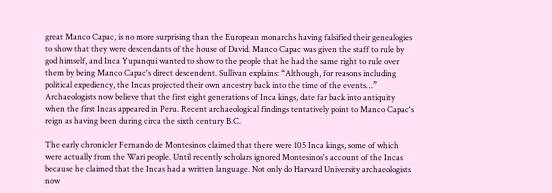great Manco Capac, is no more surprising than the European monarchs having falsified their genealogies to show that they were descendants of the house of David. Manco Capac was given the staff to rule by god himself, and Inca Yupanqui wanted to show to the people that he had the same right to rule over them by being Manco Capac's direct descendent. Sullivan explains: “Although, for reasons including political expediency, the Incas projected their own ancestry back into the time of the events…” Archaeologists now believe that the first eight generations of Inca kings, date far back into antiquity when the first Incas appeared in Peru. Recent archaeological findings tentatively point to Manco Capac's reign as having been during circa the sixth century B.C.

The early chronicler Fernando de Montesinos claimed that there were 105 Inca kings, some of which were actually from the Wari people. Until recently scholars ignored Montesinos's account of the Incas because he claimed that the Incas had a written language. Not only do Harvard University archaeologists now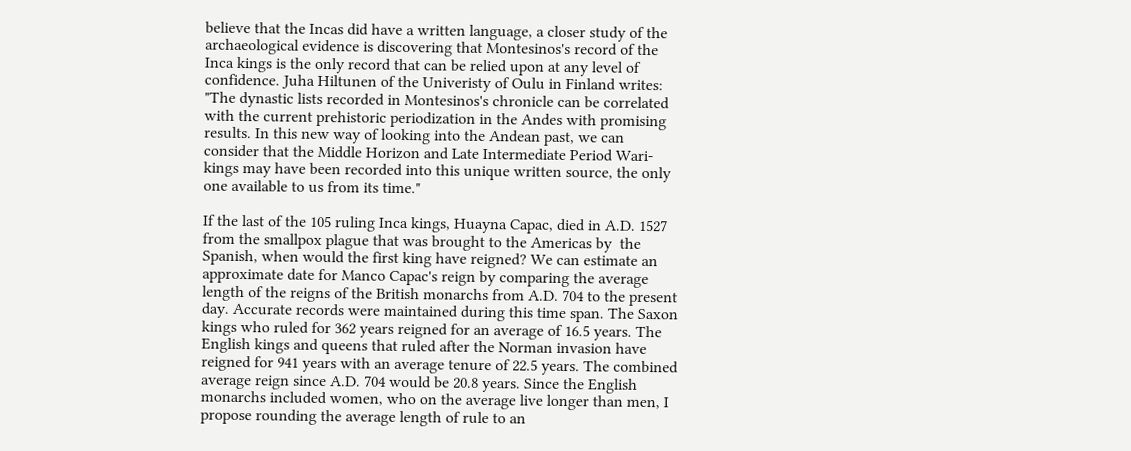believe that the Incas did have a written language, a closer study of the archaeological evidence is discovering that Montesinos's record of the Inca kings is the only record that can be relied upon at any level of confidence. Juha Hiltunen of the Univeristy of Oulu in Finland writes: "The dynastic lists recorded in Montesinos's chronicle can be correlated with the current prehistoric periodization in the Andes with promising results. In this new way of looking into the Andean past, we can consider that the Middle Horizon and Late Intermediate Period Wari-kings may have been recorded into this unique written source, the only one available to us from its time."

If the last of the 105 ruling Inca kings, Huayna Capac, died in A.D. 1527 from the smallpox plague that was brought to the Americas by  the Spanish, when would the first king have reigned? We can estimate an approximate date for Manco Capac's reign by comparing the average length of the reigns of the British monarchs from A.D. 704 to the present day. Accurate records were maintained during this time span. The Saxon kings who ruled for 362 years reigned for an average of 16.5 years. The English kings and queens that ruled after the Norman invasion have reigned for 941 years with an average tenure of 22.5 years. The combined average reign since A.D. 704 would be 20.8 years. Since the English monarchs included women, who on the average live longer than men, I propose rounding the average length of rule to an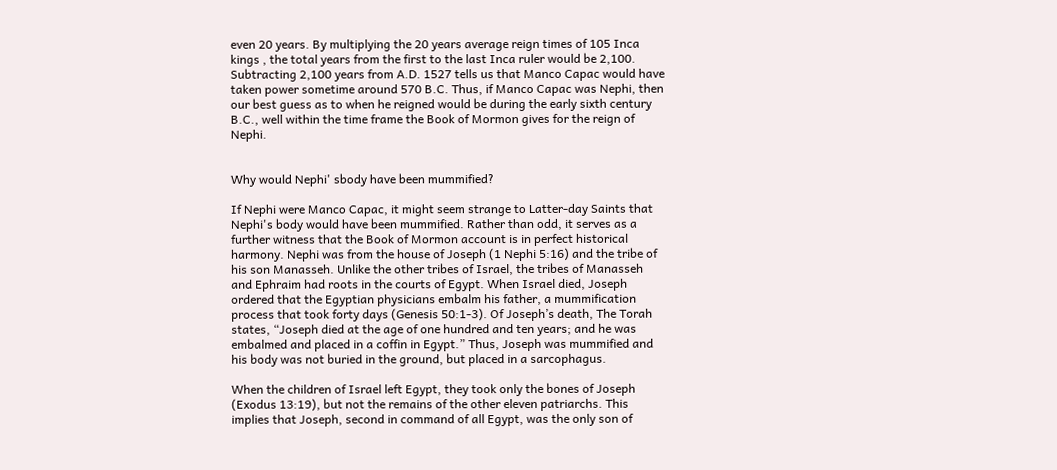even 20 years. By multiplying the 20 years average reign times of 105 Inca kings , the total years from the first to the last Inca ruler would be 2,100. Subtracting 2,100 years from A.D. 1527 tells us that Manco Capac would have taken power sometime around 570 B.C. Thus, if Manco Capac was Nephi, then our best guess as to when he reigned would be during the early sixth century B.C., well within the time frame the Book of Mormon gives for the reign of Nephi.


Why would Nephi' sbody have been mummified?

If Nephi were Manco Capac, it might seem strange to Latter-day Saints that Nephi's body would have been mummified. Rather than odd, it serves as a further witness that the Book of Mormon account is in perfect historical harmony. Nephi was from the house of Joseph (1 Nephi 5:16) and the tribe of his son Manasseh. Unlike the other tribes of Israel, the tribes of Manasseh and Ephraim had roots in the courts of Egypt. When Israel died, Joseph ordered that the Egyptian physicians embalm his father, a mummification process that took forty days (Genesis 50:1-3). Of Joseph’s death, The Torah states, “Joseph died at the age of one hundred and ten years; and he was embalmed and placed in a coffin in Egypt.” Thus, Joseph was mummified and his body was not buried in the ground, but placed in a sarcophagus.

When the children of Israel left Egypt, they took only the bones of Joseph (Exodus 13:19), but not the remains of the other eleven patriarchs. This implies that Joseph, second in command of all Egypt, was the only son of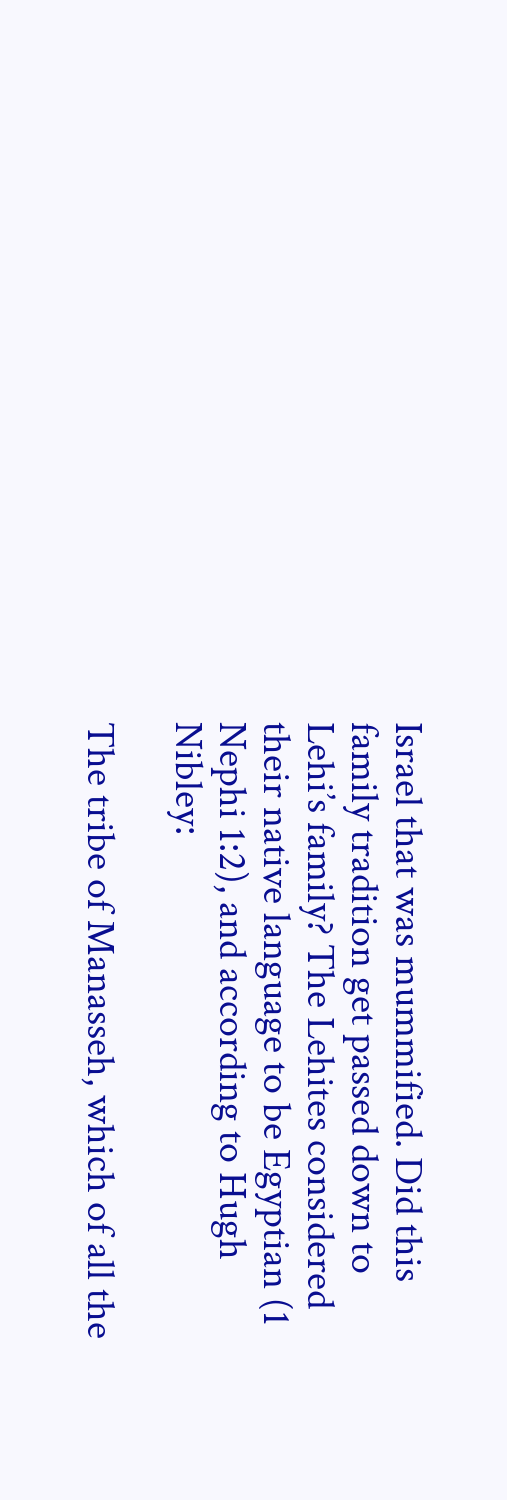Israel that was mummified. Did this family tradition get passed down to Lehi’s family? The Lehites considered their native language to be Egyptian (1 Nephi 1:2), and according to Hugh Nibley:

The tribe of Manasseh, which of all the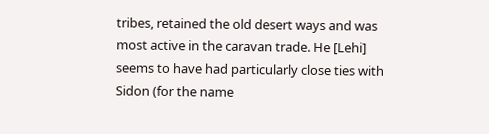tribes, retained the old desert ways and was most active in the caravan trade. He [Lehi] seems to have had particularly close ties with Sidon (for the name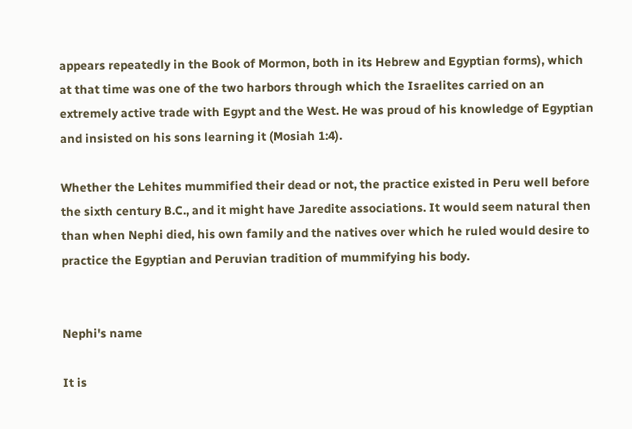appears repeatedly in the Book of Mormon, both in its Hebrew and Egyptian forms), which at that time was one of the two harbors through which the Israelites carried on an extremely active trade with Egypt and the West. He was proud of his knowledge of Egyptian and insisted on his sons learning it (Mosiah 1:4).

Whether the Lehites mummified their dead or not, the practice existed in Peru well before the sixth century B.C., and it might have Jaredite associations. It would seem natural then than when Nephi died, his own family and the natives over which he ruled would desire to practice the Egyptian and Peruvian tradition of mummifying his body.


Nephi's name

It is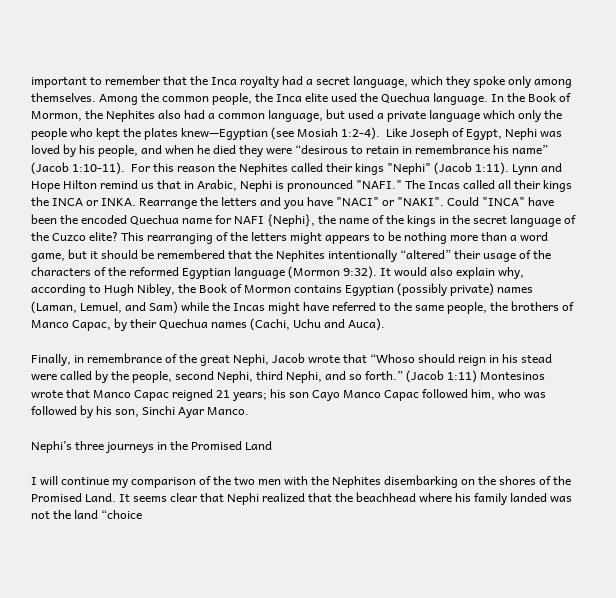important to remember that the Inca royalty had a secret language, which they spoke only among themselves. Among the common people, the Inca elite used the Quechua language. In the Book of Mormon, the Nephites also had a common language, but used a private language which only the people who kept the plates knew—Egyptian (see Mosiah 1:2-4).  Like Joseph of Egypt, Nephi was loved by his people, and when he died they were “desirous to retain in remembrance his name” (Jacob 1:10-11).  For this reason the Nephites called their kings "Nephi" (Jacob 1:11). Lynn and Hope Hilton remind us that in Arabic, Nephi is pronounced "NAFI." The Incas called all their kings the INCA or INKA. Rearrange the letters and you have "NACI" or "NAKI". Could "INCA" have been the encoded Quechua name for NAFI {Nephi}, the name of the kings in the secret language of the Cuzco elite? This rearranging of the letters might appears to be nothing more than a word game, but it should be remembered that the Nephites intentionally “altered” their usage of the characters of the reformed Egyptian language (Mormon 9:32). It would also explain why, according to Hugh Nibley, the Book of Mormon contains Egyptian (possibly private) names (Laman, Lemuel, and Sam) while the Incas might have referred to the same people, the brothers of Manco Capac, by their Quechua names (Cachi, Uchu and Auca).

Finally, in remembrance of the great Nephi, Jacob wrote that “Whoso should reign in his stead were called by the people, second Nephi, third Nephi, and so forth.” (Jacob 1:11) Montesinos wrote that Manco Capac reigned 21 years; his son Cayo Manco Capac followed him, who was followed by his son, Sinchi Ayar Manco.

Nephi’s three journeys in the Promised Land

I will continue my comparison of the two men with the Nephites disembarking on the shores of the Promised Land. It seems clear that Nephi realized that the beachhead where his family landed was not the land “choice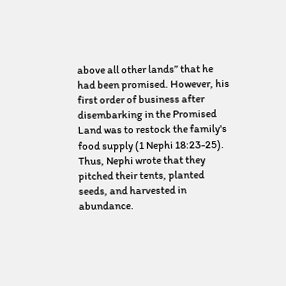above all other lands” that he had been promised. However, his first order of business after disembarking in the Promised Land was to restock the family's food supply (1 Nephi 18:23-25). Thus, Nephi wrote that they pitched their tents, planted seeds, and harvested in abundance.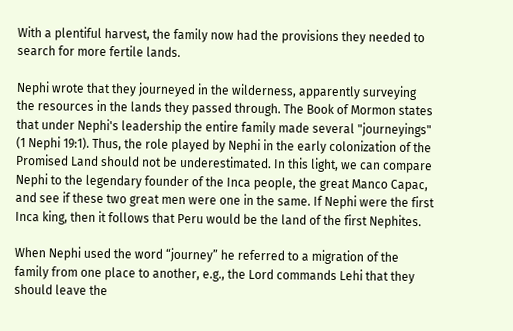With a plentiful harvest, the family now had the provisions they needed to search for more fertile lands.

Nephi wrote that they journeyed in the wilderness, apparently surveying the resources in the lands they passed through. The Book of Mormon states that under Nephi's leadership the entire family made several "journeyings" (1 Nephi 19:1). Thus, the role played by Nephi in the early colonization of the Promised Land should not be underestimated. In this light, we can compare Nephi to the legendary founder of the Inca people, the great Manco Capac, and see if these two great men were one in the same. If Nephi were the first Inca king, then it follows that Peru would be the land of the first Nephites.

When Nephi used the word “journey” he referred to a migration of the family from one place to another, e.g., the Lord commands Lehi that they should leave the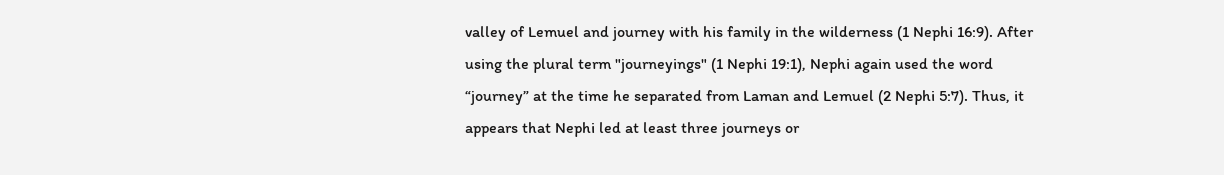valley of Lemuel and journey with his family in the wilderness (1 Nephi 16:9). After using the plural term "journeyings" (1 Nephi 19:1), Nephi again used the word “journey” at the time he separated from Laman and Lemuel (2 Nephi 5:7). Thus, it appears that Nephi led at least three journeys or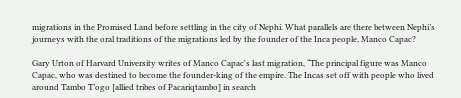migrations in the Promised Land before settling in the city of Nephi. What parallels are there between Nephi’s journeys with the oral traditions of the migrations led by the founder of the Inca people, Manco Capac?

Gary Urton of Harvard University writes of Manco Capac's last migration, “The principal figure was Manco Capac, who was destined to become the founder-king of the empire. The Incas set off with people who lived around Tambo T’ogo [allied tribes of Pacariqtambo] in search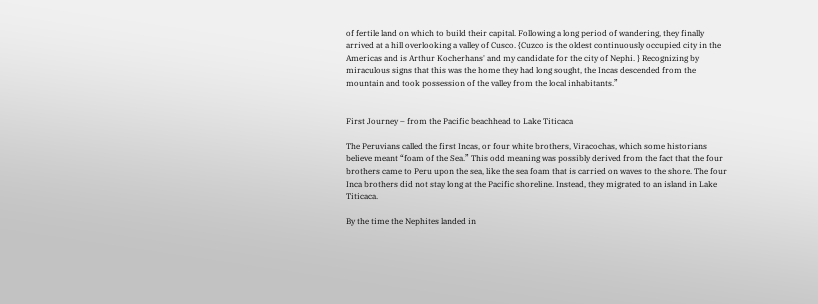of fertile land on which to build their capital. Following a long period of wandering, they finally arrived at a hill overlooking a valley of Cusco. {Cuzco is the oldest continuously occupied city in the Americas and is Arthur Kocherhans' and my candidate for the city of Nephi. } Recognizing by miraculous signs that this was the home they had long sought, the Incas descended from the mountain and took possession of the valley from the local inhabitants.”


First Journey – from the Pacific beachhead to Lake Titicaca

The Peruvians called the first Incas, or four white brothers, Viracochas, which some historians believe meant “foam of the Sea.” This odd meaning was possibly derived from the fact that the four brothers came to Peru upon the sea, like the sea foam that is carried on waves to the shore. The four Inca brothers did not stay long at the Pacific shoreline. Instead, they migrated to an island in Lake Titicaca.

By the time the Nephites landed in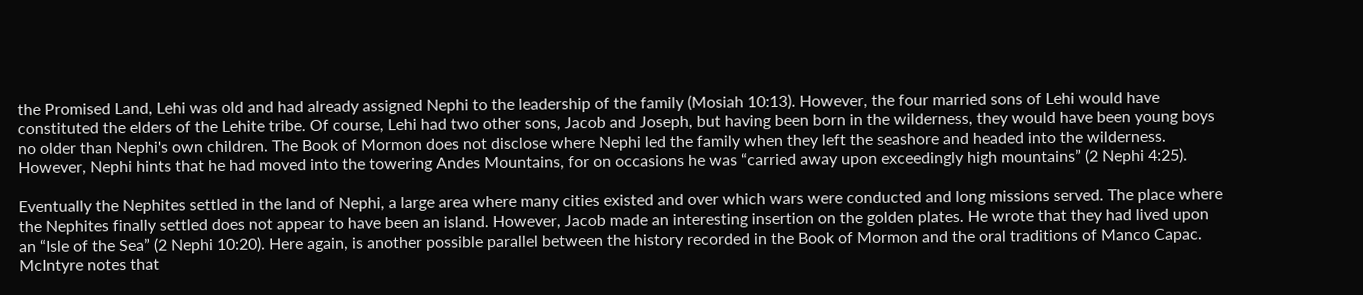the Promised Land, Lehi was old and had already assigned Nephi to the leadership of the family (Mosiah 10:13). However, the four married sons of Lehi would have constituted the elders of the Lehite tribe. Of course, Lehi had two other sons, Jacob and Joseph, but having been born in the wilderness, they would have been young boys no older than Nephi's own children. The Book of Mormon does not disclose where Nephi led the family when they left the seashore and headed into the wilderness. However, Nephi hints that he had moved into the towering Andes Mountains, for on occasions he was “carried away upon exceedingly high mountains” (2 Nephi 4:25).

Eventually the Nephites settled in the land of Nephi, a large area where many cities existed and over which wars were conducted and long missions served. The place where the Nephites finally settled does not appear to have been an island. However, Jacob made an interesting insertion on the golden plates. He wrote that they had lived upon an “Isle of the Sea” (2 Nephi 10:20). Here again, is another possible parallel between the history recorded in the Book of Mormon and the oral traditions of Manco Capac. McIntyre notes that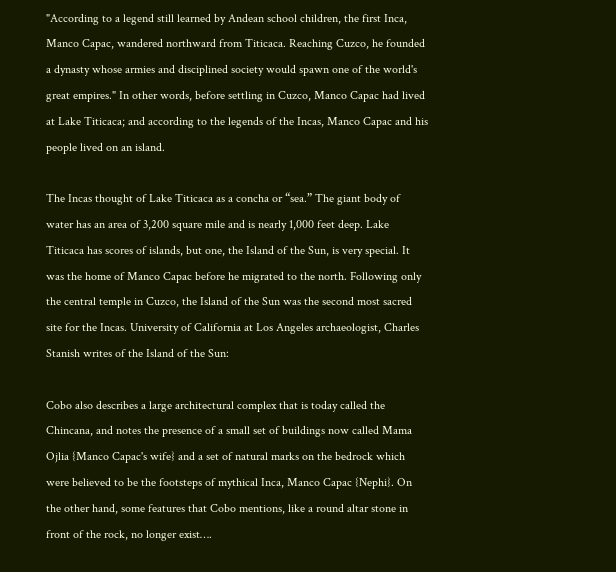"According to a legend still learned by Andean school children, the first Inca, Manco Capac, wandered northward from Titicaca. Reaching Cuzco, he founded a dynasty whose armies and disciplined society would spawn one of the world's great empires." In other words, before settling in Cuzco, Manco Capac had lived at Lake Titicaca; and according to the legends of the Incas, Manco Capac and his people lived on an island.

The Incas thought of Lake Titicaca as a concha or “sea.” The giant body of water has an area of 3,200 square mile and is nearly 1,000 feet deep. Lake Titicaca has scores of islands, but one, the Island of the Sun, is very special. It was the home of Manco Capac before he migrated to the north. Following only the central temple in Cuzco, the Island of the Sun was the second most sacred site for the Incas. University of California at Los Angeles archaeologist, Charles Stanish writes of the Island of the Sun:

Cobo also describes a large architectural complex that is today called the Chincana, and notes the presence of a small set of buildings now called Mama Ojlia {Manco Capac's wife} and a set of natural marks on the bedrock which were believed to be the footsteps of mythical Inca, Manco Capac {Nephi}. On the other hand, some features that Cobo mentions, like a round altar stone in front of the rock, no longer exist….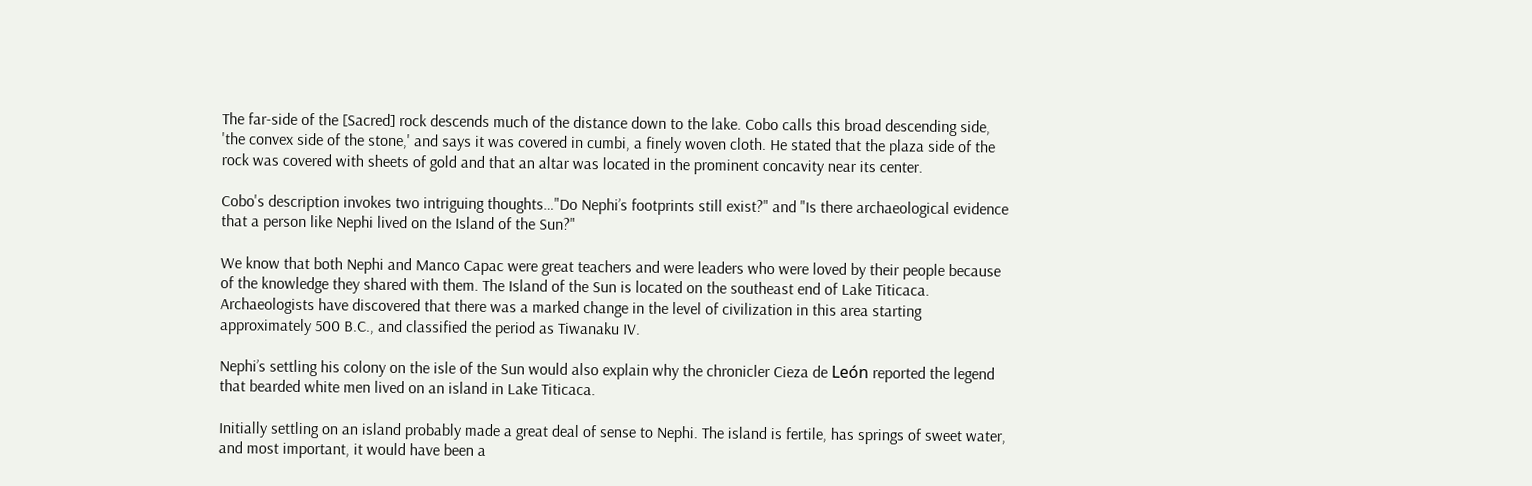The far-side of the [Sacred] rock descends much of the distance down to the lake. Cobo calls this broad descending side, 'the convex side of the stone,' and says it was covered in cumbi, a finely woven cloth. He stated that the plaza side of the rock was covered with sheets of gold and that an altar was located in the prominent concavity near its center.

Cobo's description invokes two intriguing thoughts…"Do Nephi’s footprints still exist?" and "Is there archaeological evidence that a person like Nephi lived on the Island of the Sun?"

We know that both Nephi and Manco Capac were great teachers and were leaders who were loved by their people because of the knowledge they shared with them. The Island of the Sun is located on the southeast end of Lake Titicaca. Archaeologists have discovered that there was a marked change in the level of civilization in this area starting approximately 500 B.C., and classified the period as Tiwanaku IV.

Nephi’s settling his colony on the isle of the Sun would also explain why the chronicler Cieza de León reported the legend that bearded white men lived on an island in Lake Titicaca.

Initially settling on an island probably made a great deal of sense to Nephi. The island is fertile, has springs of sweet water, and most important, it would have been a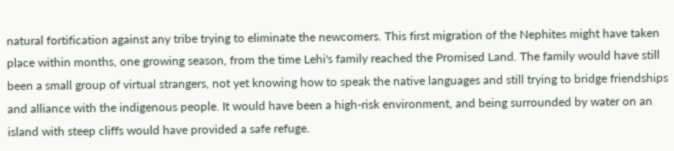natural fortification against any tribe trying to eliminate the newcomers. This first migration of the Nephites might have taken place within months, one growing season, from the time Lehi's family reached the Promised Land. The family would have still been a small group of virtual strangers, not yet knowing how to speak the native languages and still trying to bridge friendships and alliance with the indigenous people. It would have been a high-risk environment, and being surrounded by water on an island with steep cliffs would have provided a safe refuge.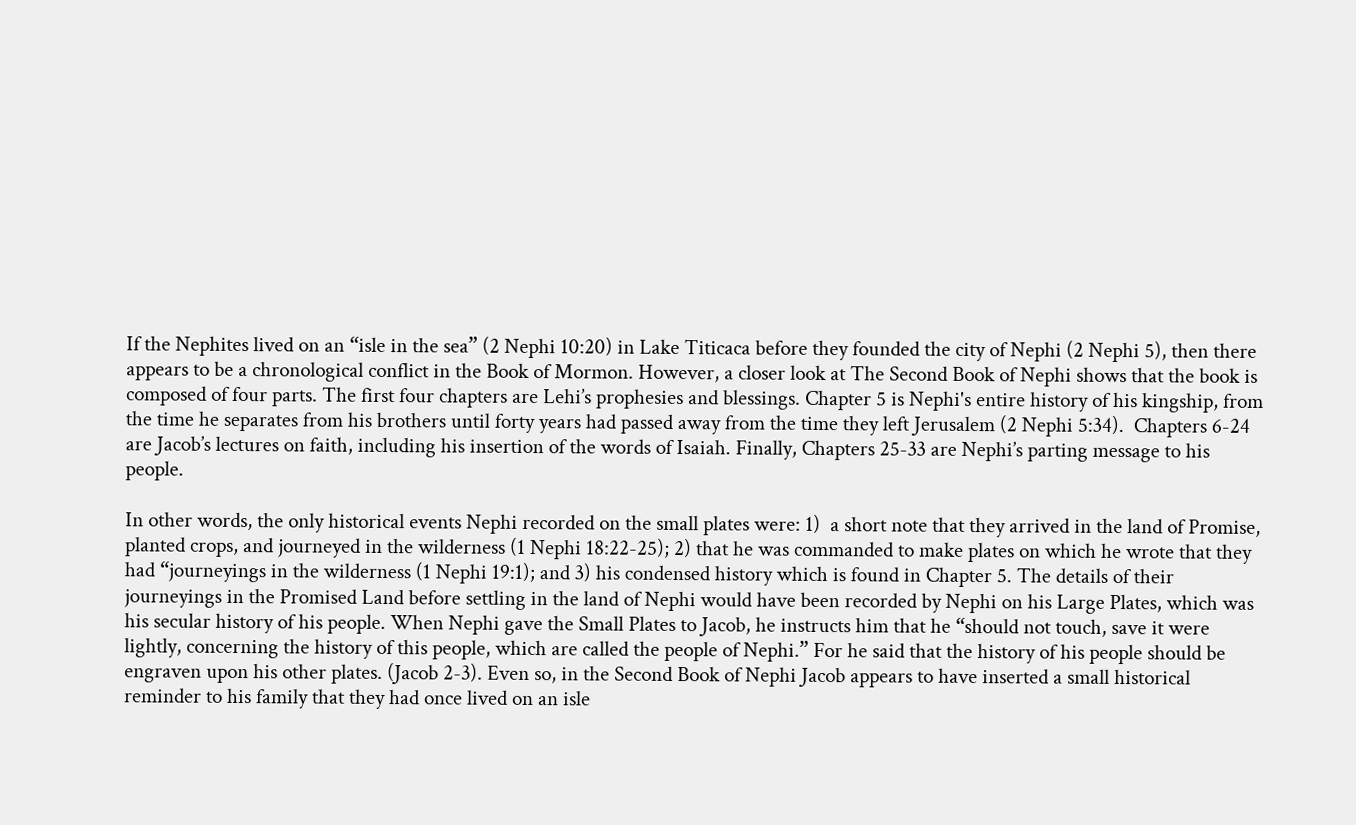If the Nephites lived on an “isle in the sea” (2 Nephi 10:20) in Lake Titicaca before they founded the city of Nephi (2 Nephi 5), then there appears to be a chronological conflict in the Book of Mormon. However, a closer look at The Second Book of Nephi shows that the book is composed of four parts. The first four chapters are Lehi’s prophesies and blessings. Chapter 5 is Nephi's entire history of his kingship, from the time he separates from his brothers until forty years had passed away from the time they left Jerusalem (2 Nephi 5:34).  Chapters 6-24 are Jacob’s lectures on faith, including his insertion of the words of Isaiah. Finally, Chapters 25-33 are Nephi’s parting message to his people.

In other words, the only historical events Nephi recorded on the small plates were: 1)  a short note that they arrived in the land of Promise, planted crops, and journeyed in the wilderness (1 Nephi 18:22-25); 2) that he was commanded to make plates on which he wrote that they had “journeyings in the wilderness (1 Nephi 19:1); and 3) his condensed history which is found in Chapter 5. The details of their journeyings in the Promised Land before settling in the land of Nephi would have been recorded by Nephi on his Large Plates, which was his secular history of his people. When Nephi gave the Small Plates to Jacob, he instructs him that he “should not touch, save it were lightly, concerning the history of this people, which are called the people of Nephi.” For he said that the history of his people should be engraven upon his other plates. (Jacob 2-3). Even so, in the Second Book of Nephi Jacob appears to have inserted a small historical reminder to his family that they had once lived on an isle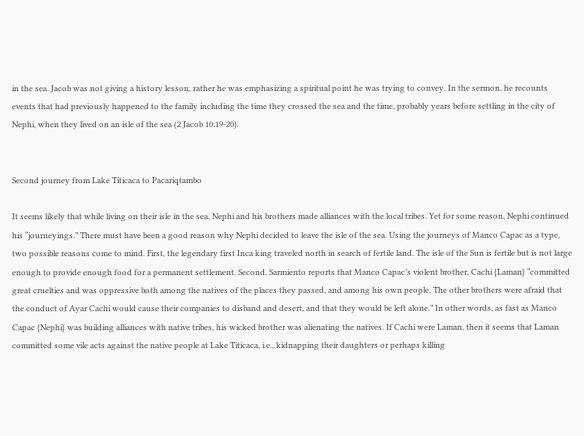in the sea. Jacob was not giving a history lesson, rather he was emphasizing a spiritual point he was trying to convey. In the sermon, he recounts events that had previously happened to the family including the time they crossed the sea and the time, probably years before settling in the city of Nephi, when they lived on an isle of the sea (2 Jacob 10:19-20).


Second journey from Lake Titicaca to Pacariqtambo

It seems likely that while living on their isle in the sea, Nephi and his brothers made alliances with the local tribes. Yet for some reason, Nephi continued his “journeyings.” There must have been a good reason why Nephi decided to leave the isle of the sea. Using the journeys of Manco Capac as a type, two possible reasons come to mind. First, the legendary first Inca king traveled north in search of fertile land. The isle of the Sun is fertile but is not large enough to provide enough food for a permanent settlement. Second, Sarmiento reports that Manco Capac’s violent brother, Cachi {Laman} “committed great cruelties and was oppressive both among the natives of the places they passed, and among his own people. The other brothers were afraid that the conduct of Ayar Cachi would cause their companies to disband and desert, and that they would be left alone.” In other words, as fast as Manco Capac {Nephi} was building alliances with native tribes, his wicked brother was alienating the natives. If Cachi were Laman, then it seems that Laman committed some vile acts against the native people at Lake Titicaca, i.e., kidnapping their daughters or perhaps killing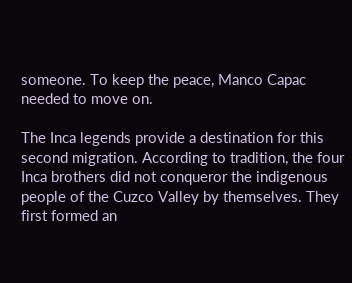someone. To keep the peace, Manco Capac needed to move on.

The Inca legends provide a destination for this second migration. According to tradition, the four Inca brothers did not conqueror the indigenous people of the Cuzco Valley by themselves. They first formed an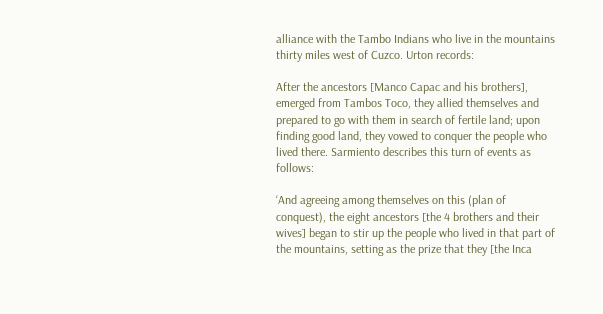alliance with the Tambo Indians who live in the mountains thirty miles west of Cuzco. Urton records:

After the ancestors [Manco Capac and his brothers], emerged from Tambos Toco, they allied themselves and prepared to go with them in search of fertile land; upon finding good land, they vowed to conquer the people who lived there. Sarmiento describes this turn of events as follows:

‘And agreeing among themselves on this (plan of conquest), the eight ancestors [the 4 brothers and their wives] began to stir up the people who lived in that part of the mountains, setting as the prize that they [the Inca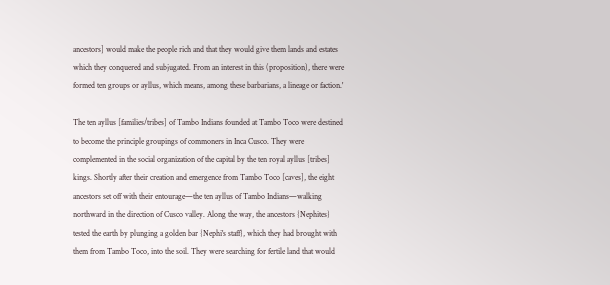ancestors] would make the people rich and that they would give them lands and estates which they conquered and subjugated. From an interest in this (proposition), there were formed ten groups or ayllus, which means, among these barbarians, a lineage or faction.'

The ten ayllus [families/tribes] of Tambo Indians founded at Tambo Toco were destined to become the principle groupings of commoners in Inca Cusco. They were complemented in the social organization of the capital by the ten royal ayllus [tribes] kings. Shortly after their creation and emergence from Tambo Toco [caves], the eight ancestors set off with their entourage—the ten ayllus of Tambo Indians—walking northward in the direction of Cusco valley. Along the way, the ancestors {Nephites} tested the earth by plunging a golden bar {Nephi's staff}, which they had brought with them from Tambo Toco, into the soil. They were searching for fertile land that would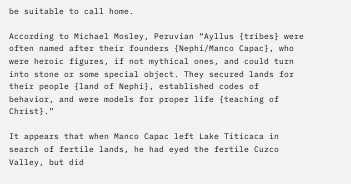be suitable to call home.

According to Michael Mosley, Peruvian “Ayllus {tribes} were often named after their founders {Nephi/Manco Capac}, who were heroic figures, if not mythical ones, and could turn into stone or some special object. They secured lands for their people {land of Nephi}, established codes of behavior, and were models for proper life {teaching of Christ}.”

It appears that when Manco Capac left Lake Titicaca in search of fertile lands, he had eyed the fertile Cuzco Valley, but did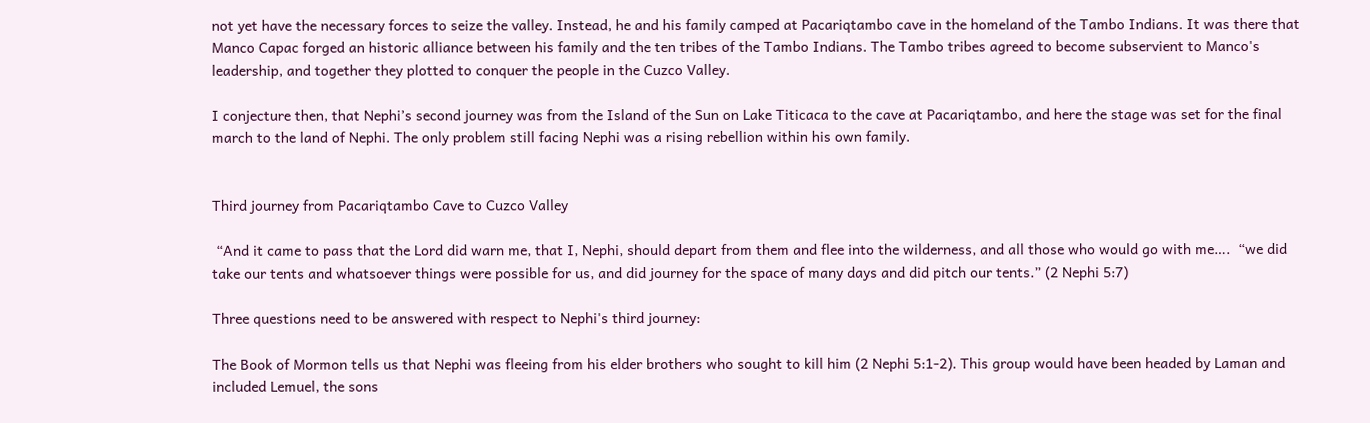not yet have the necessary forces to seize the valley. Instead, he and his family camped at Pacariqtambo cave in the homeland of the Tambo Indians. It was there that Manco Capac forged an historic alliance between his family and the ten tribes of the Tambo Indians. The Tambo tribes agreed to become subservient to Manco's leadership, and together they plotted to conquer the people in the Cuzco Valley.

I conjecture then, that Nephi’s second journey was from the Island of the Sun on Lake Titicaca to the cave at Pacariqtambo, and here the stage was set for the final march to the land of Nephi. The only problem still facing Nephi was a rising rebellion within his own family.


Third journey from Pacariqtambo Cave to Cuzco Valley

 “And it came to pass that the Lord did warn me, that I, Nephi, should depart from them and flee into the wilderness, and all those who would go with me….  “we did take our tents and whatsoever things were possible for us, and did journey for the space of many days and did pitch our tents.” (2 Nephi 5:7)

Three questions need to be answered with respect to Nephi's third journey:

The Book of Mormon tells us that Nephi was fleeing from his elder brothers who sought to kill him (2 Nephi 5:1-2). This group would have been headed by Laman and included Lemuel, the sons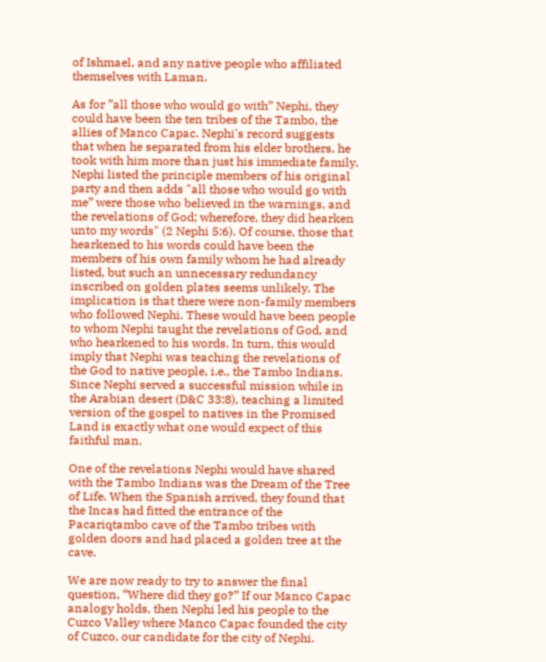of Ishmael, and any native people who affiliated themselves with Laman.

As for ”all those who would go with” Nephi, they could have been the ten tribes of the Tambo, the allies of Manco Capac. Nephi's record suggests that when he separated from his elder brothers, he took with him more than just his immediate family. Nephi listed the principle members of his original party and then adds "all those who would go with me” were those who believed in the warnings, and the revelations of God; wherefore, they did hearken unto my words" (2 Nephi 5:6). Of course, those that hearkened to his words could have been the members of his own family whom he had already listed, but such an unnecessary redundancy inscribed on golden plates seems unlikely. The implication is that there were non-family members who followed Nephi. These would have been people to whom Nephi taught the revelations of God, and who hearkened to his words. In turn, this would imply that Nephi was teaching the revelations of the God to native people, i.e., the Tambo Indians. Since Nephi served a successful mission while in the Arabian desert (D&C 33:8), teaching a limited version of the gospel to natives in the Promised Land is exactly what one would expect of this faithful man.

One of the revelations Nephi would have shared with the Tambo Indians was the Dream of the Tree of Life. When the Spanish arrived, they found that the Incas had fitted the entrance of the Pacariqtambo cave of the Tambo tribes with golden doors and had placed a golden tree at the cave.

We are now ready to try to answer the final question, “Where did they go?” If our Manco Capac analogy holds, then Nephi led his people to the Cuzco Valley where Manco Capac founded the city of Cuzco, our candidate for the city of Nephi.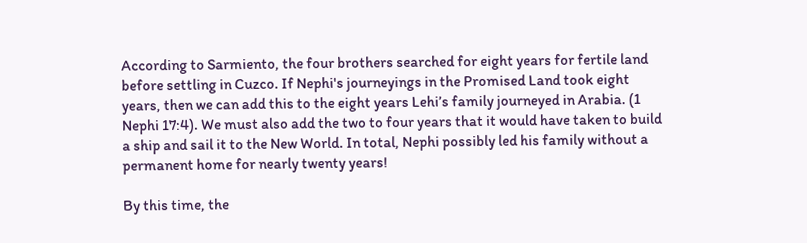According to Sarmiento, the four brothers searched for eight years for fertile land before settling in Cuzco. If Nephi's journeyings in the Promised Land took eight years, then we can add this to the eight years Lehi’s family journeyed in Arabia. (1 Nephi 17:4). We must also add the two to four years that it would have taken to build a ship and sail it to the New World. In total, Nephi possibly led his family without a permanent home for nearly twenty years!

By this time, the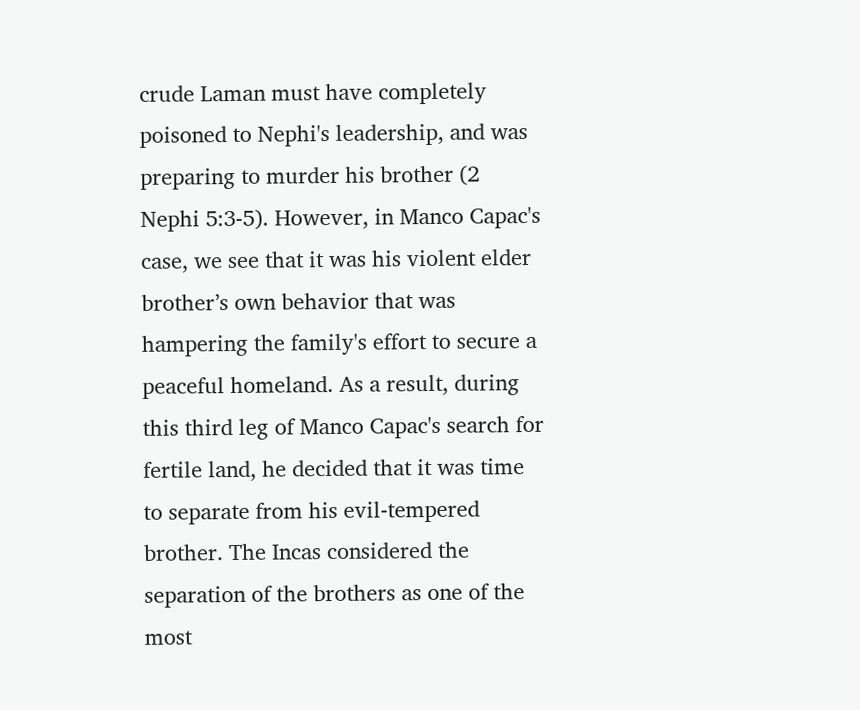crude Laman must have completely poisoned to Nephi's leadership, and was preparing to murder his brother (2 Nephi 5:3-5). However, in Manco Capac's case, we see that it was his violent elder brother’s own behavior that was hampering the family's effort to secure a peaceful homeland. As a result, during this third leg of Manco Capac's search for fertile land, he decided that it was time to separate from his evil-tempered brother. The Incas considered the separation of the brothers as one of the most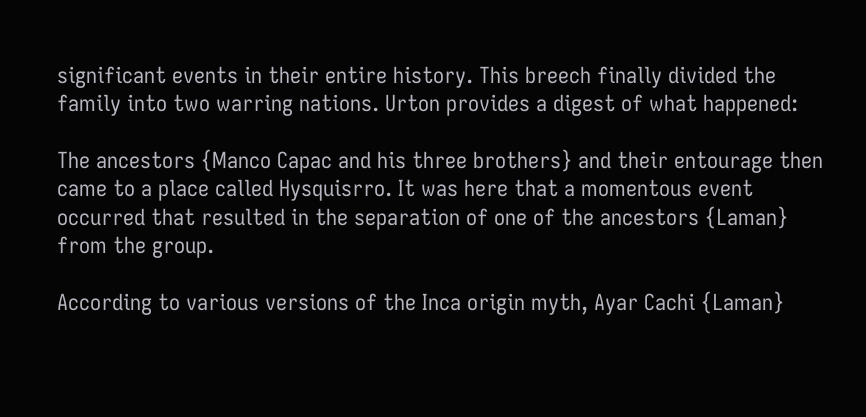significant events in their entire history. This breech finally divided the family into two warring nations. Urton provides a digest of what happened:

The ancestors {Manco Capac and his three brothers} and their entourage then came to a place called Hysquisrro. It was here that a momentous event occurred that resulted in the separation of one of the ancestors {Laman} from the group.

According to various versions of the Inca origin myth, Ayar Cachi {Laman}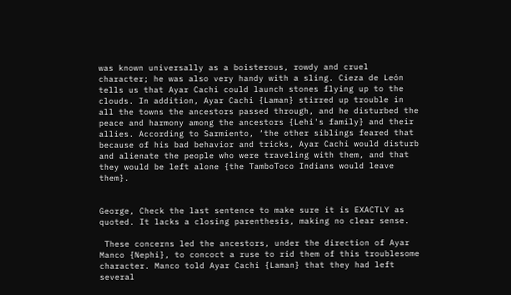was known universally as a boisterous, rowdy and cruel character; he was also very handy with a sling. Cieza de León tells us that Ayar Cachi could launch stones flying up to the clouds. In addition, Ayar Cachi {Laman} stirred up trouble in all the towns the ancestors passed through, and he disturbed the peace and harmony among the ancestors {Lehi's family} and their allies. According to Sarmiento, ‘the other siblings feared that because of his bad behavior and tricks, Ayar Cachi would disturb and alienate the people who were traveling with them, and that they would be left alone {the TamboToco Indians would leave them}.


George, Check the last sentence to make sure it is EXACTLY as quoted. It lacks a closing parenthesis, making no clear sense.

 These concerns led the ancestors, under the direction of Ayar Manco {Nephi}, to concoct a ruse to rid them of this troublesome character. Manco told Ayar Cachi {Laman} that they had left several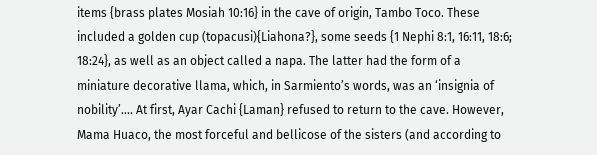items {brass plates Mosiah 10:16} in the cave of origin, Tambo Toco. These included a golden cup (topacusi){Liahona?}, some seeds {1 Nephi 8:1, 16:11, 18:6; 18:24}, as well as an object called a napa. The latter had the form of a miniature decorative llama, which, in Sarmiento’s words, was an ‘insignia of nobility’…. At first, Ayar Cachi {Laman} refused to return to the cave. However, Mama Huaco, the most forceful and bellicose of the sisters (and according to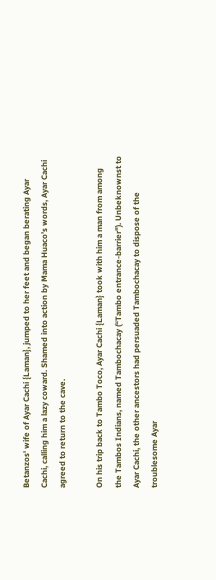Betanzos' wife of Ayar Cachi {Laman}, jumped to her feet and began berating Ayar Cachi, calling him a lazy coward. Shamed into action by Mama Huaco’s words, Ayar Cachi agreed to return to the cave.

On his trip back to Tambo Toco, Ayar Cachi {Laman} took with him a man from among the Tambos Indians, named Tambochacay (“Tambo entrance-barrier"). Unbeknownst to Ayar Cachi, the other ancestors had persuaded Tambochacay to dispose of the troublesome Ayar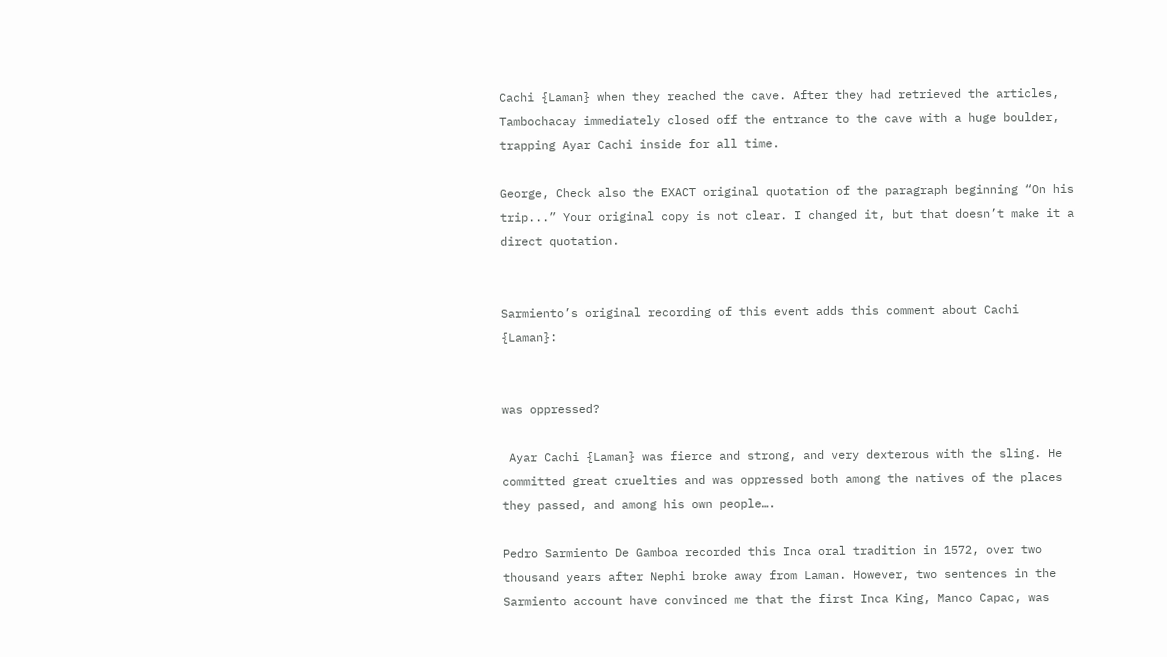Cachi {Laman} when they reached the cave. After they had retrieved the articles, Tambochacay immediately closed off the entrance to the cave with a huge boulder, trapping Ayar Cachi inside for all time.

George, Check also the EXACT original quotation of the paragraph beginning “On his trip...” Your original copy is not clear. I changed it, but that doesn’t make it a direct quotation.


Sarmiento’s original recording of this event adds this comment about Cachi {Laman}:


was oppressed?

 Ayar Cachi {Laman} was fierce and strong, and very dexterous with the sling. He committed great cruelties and was oppressed both among the natives of the places they passed, and among his own people….

Pedro Sarmiento De Gamboa recorded this Inca oral tradition in 1572, over two thousand years after Nephi broke away from Laman. However, two sentences in the Sarmiento account have convinced me that the first Inca King, Manco Capac, was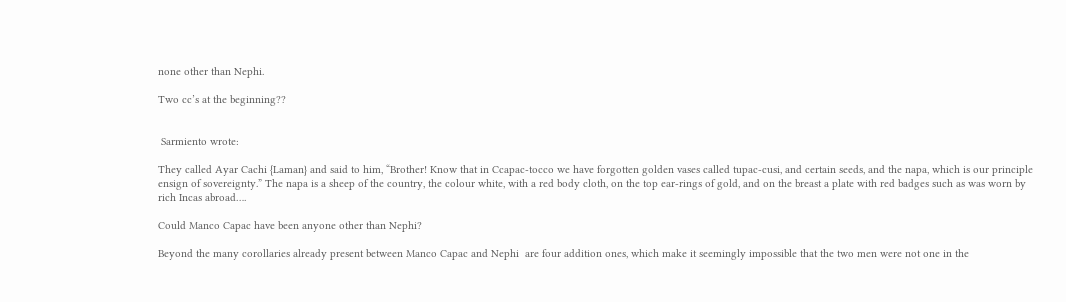none other than Nephi.

Two cc’s at the beginning??


 Sarmiento wrote:

They called Ayar Cachi {Laman} and said to him, “Brother! Know that in Ccapac-tocco we have forgotten golden vases called tupac-cusi, and certain seeds, and the napa, which is our principle ensign of sovereignty.” The napa is a sheep of the country, the colour white, with a red body cloth, on the top ear-rings of gold, and on the breast a plate with red badges such as was worn by rich Incas abroad….

Could Manco Capac have been anyone other than Nephi?

Beyond the many corollaries already present between Manco Capac and Nephi  are four addition ones, which make it seemingly impossible that the two men were not one in the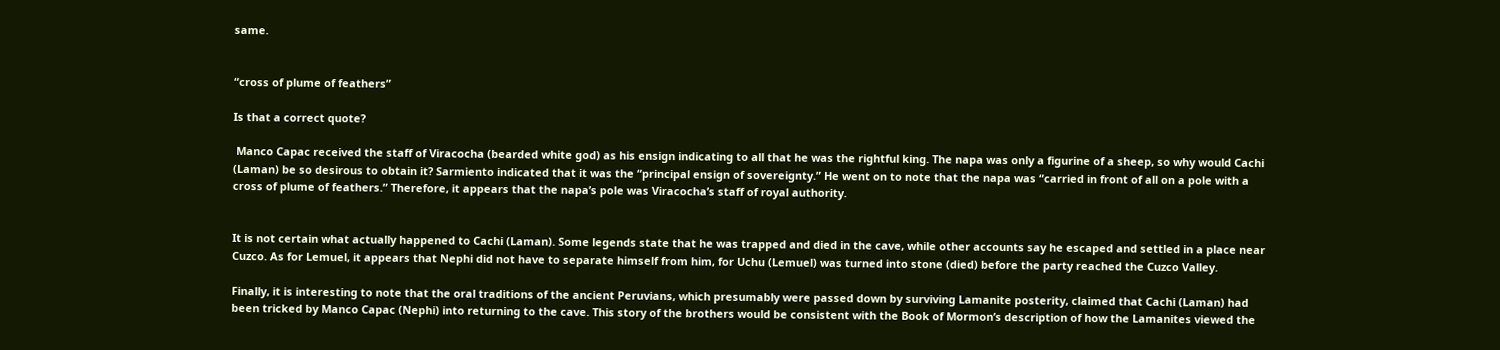same.


“cross of plume of feathers”

Is that a correct quote?

 Manco Capac received the staff of Viracocha (bearded white god) as his ensign indicating to all that he was the rightful king. The napa was only a figurine of a sheep, so why would Cachi (Laman) be so desirous to obtain it? Sarmiento indicated that it was the “principal ensign of sovereignty.” He went on to note that the napa was “carried in front of all on a pole with a cross of plume of feathers.” Therefore, it appears that the napa’s pole was Viracocha’s staff of royal authority.


It is not certain what actually happened to Cachi (Laman). Some legends state that he was trapped and died in the cave, while other accounts say he escaped and settled in a place near Cuzco. As for Lemuel, it appears that Nephi did not have to separate himself from him, for Uchu (Lemuel) was turned into stone (died) before the party reached the Cuzco Valley.

Finally, it is interesting to note that the oral traditions of the ancient Peruvians, which presumably were passed down by surviving Lamanite posterity, claimed that Cachi (Laman) had been tricked by Manco Capac (Nephi) into returning to the cave. This story of the brothers would be consistent with the Book of Mormon’s description of how the Lamanites viewed the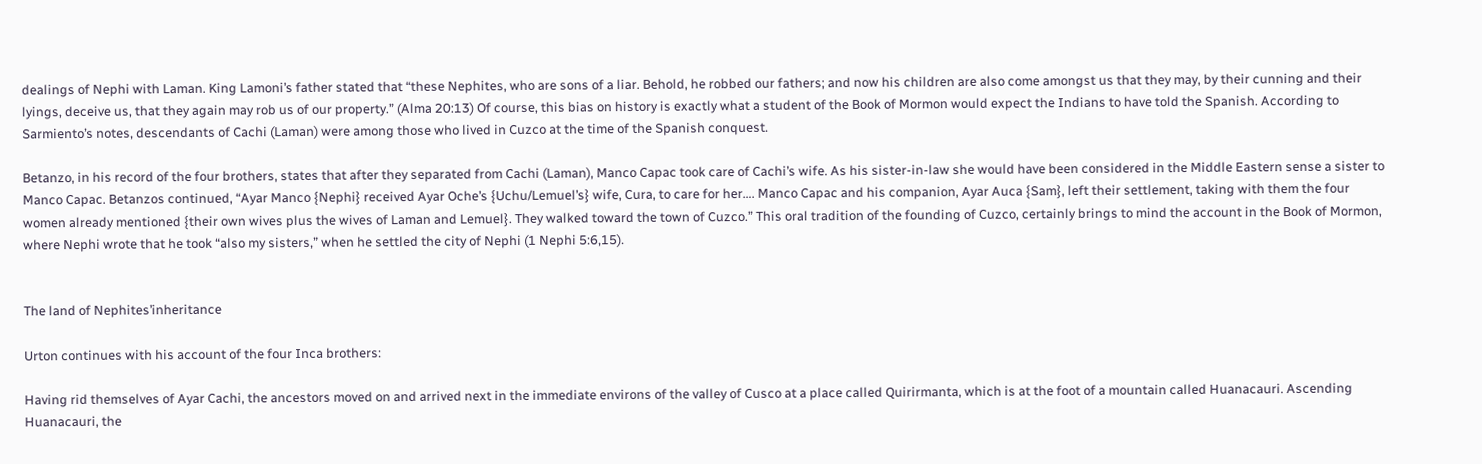dealings of Nephi with Laman. King Lamoni’s father stated that “these Nephites, who are sons of a liar. Behold, he robbed our fathers; and now his children are also come amongst us that they may, by their cunning and their lyings, deceive us, that they again may rob us of our property.” (Alma 20:13) Of course, this bias on history is exactly what a student of the Book of Mormon would expect the Indians to have told the Spanish. According to Sarmiento’s notes, descendants of Cachi (Laman) were among those who lived in Cuzco at the time of the Spanish conquest.

Betanzo, in his record of the four brothers, states that after they separated from Cachi (Laman), Manco Capac took care of Cachi’s wife. As his sister-in-law she would have been considered in the Middle Eastern sense a sister to Manco Capac. Betanzos continued, “Ayar Manco {Nephi} received Ayar Oche’s {Uchu/Lemuel’s} wife, Cura, to care for her…. Manco Capac and his companion, Ayar Auca {Sam}, left their settlement, taking with them the four women already mentioned {their own wives plus the wives of Laman and Lemuel}. They walked toward the town of Cuzco.” This oral tradition of the founding of Cuzco, certainly brings to mind the account in the Book of Mormon, where Nephi wrote that he took “also my sisters,” when he settled the city of Nephi (1 Nephi 5:6,15).


The land of Nephites’inheritance

Urton continues with his account of the four Inca brothers:

Having rid themselves of Ayar Cachi, the ancestors moved on and arrived next in the immediate environs of the valley of Cusco at a place called Quirirmanta, which is at the foot of a mountain called Huanacauri. Ascending Huanacauri, the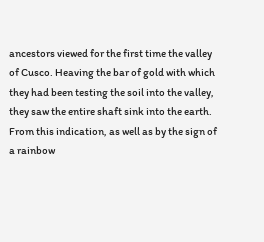ancestors viewed for the first time the valley of Cusco. Heaving the bar of gold with which they had been testing the soil into the valley, they saw the entire shaft sink into the earth. From this indication, as well as by the sign of a rainbow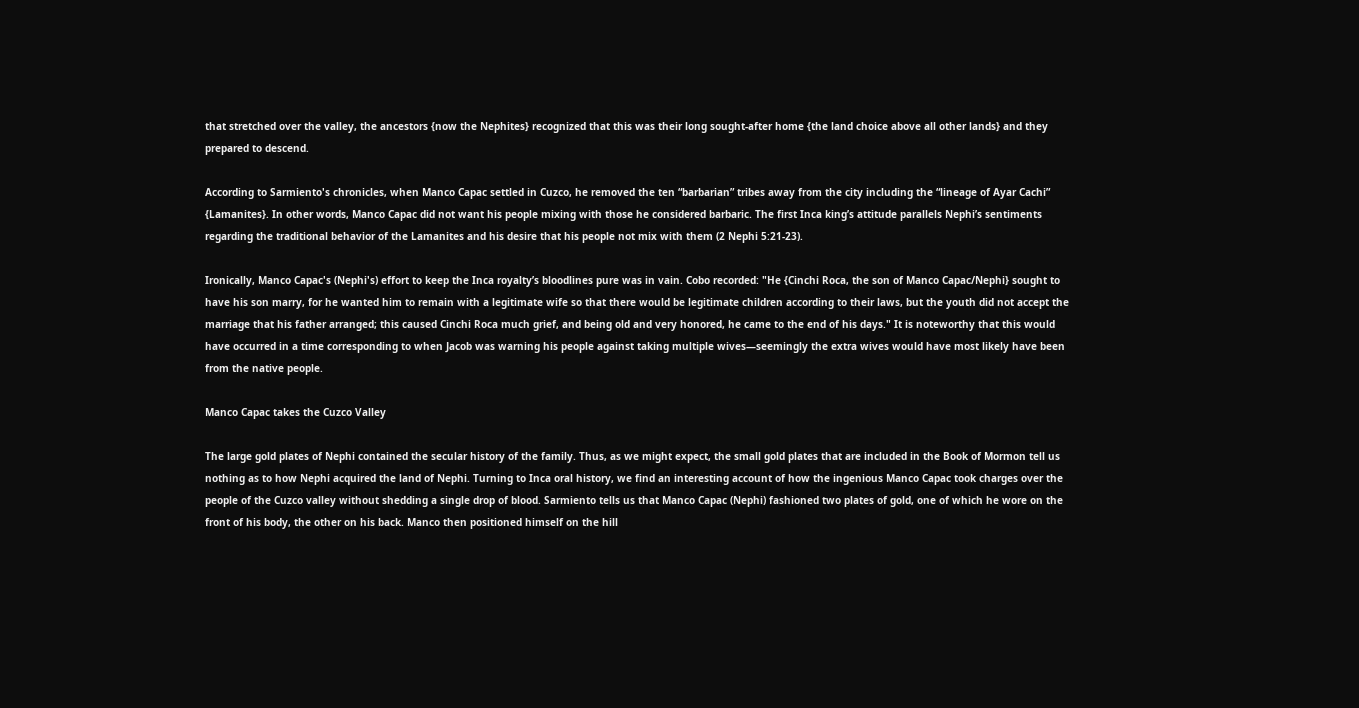that stretched over the valley, the ancestors {now the Nephites} recognized that this was their long sought-after home {the land choice above all other lands} and they prepared to descend.

According to Sarmiento's chronicles, when Manco Capac settled in Cuzco, he removed the ten “barbarian” tribes away from the city including the “lineage of Ayar Cachi” {Lamanites}. In other words, Manco Capac did not want his people mixing with those he considered barbaric. The first Inca king’s attitude parallels Nephi’s sentiments regarding the traditional behavior of the Lamanites and his desire that his people not mix with them (2 Nephi 5:21-23).

Ironically, Manco Capac's (Nephi's) effort to keep the Inca royalty’s bloodlines pure was in vain. Cobo recorded: "He {Cinchi Roca, the son of Manco Capac/Nephi} sought to have his son marry, for he wanted him to remain with a legitimate wife so that there would be legitimate children according to their laws, but the youth did not accept the marriage that his father arranged; this caused Cinchi Roca much grief, and being old and very honored, he came to the end of his days." It is noteworthy that this would have occurred in a time corresponding to when Jacob was warning his people against taking multiple wives—seemingly the extra wives would have most likely have been from the native people.

Manco Capac takes the Cuzco Valley

The large gold plates of Nephi contained the secular history of the family. Thus, as we might expect, the small gold plates that are included in the Book of Mormon tell us nothing as to how Nephi acquired the land of Nephi. Turning to Inca oral history, we find an interesting account of how the ingenious Manco Capac took charges over the people of the Cuzco valley without shedding a single drop of blood. Sarmiento tells us that Manco Capac (Nephi) fashioned two plates of gold, one of which he wore on the front of his body, the other on his back. Manco then positioned himself on the hill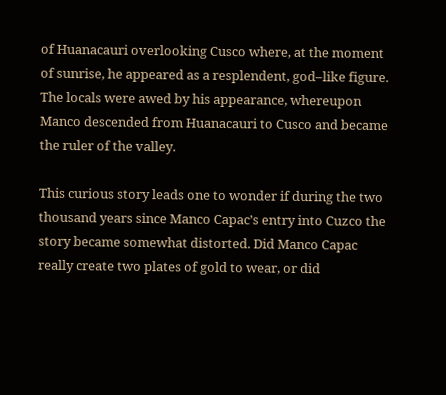of Huanacauri overlooking Cusco where, at the moment of sunrise, he appeared as a resplendent, god–like figure. The locals were awed by his appearance, whereupon Manco descended from Huanacauri to Cusco and became the ruler of the valley.

This curious story leads one to wonder if during the two thousand years since Manco Capac’s entry into Cuzco the story became somewhat distorted. Did Manco Capac really create two plates of gold to wear, or did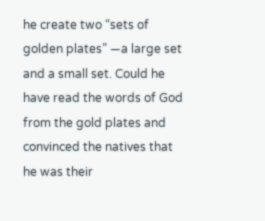he create two “sets of golden plates” —a large set and a small set. Could he have read the words of God from the gold plates and convinced the natives that he was their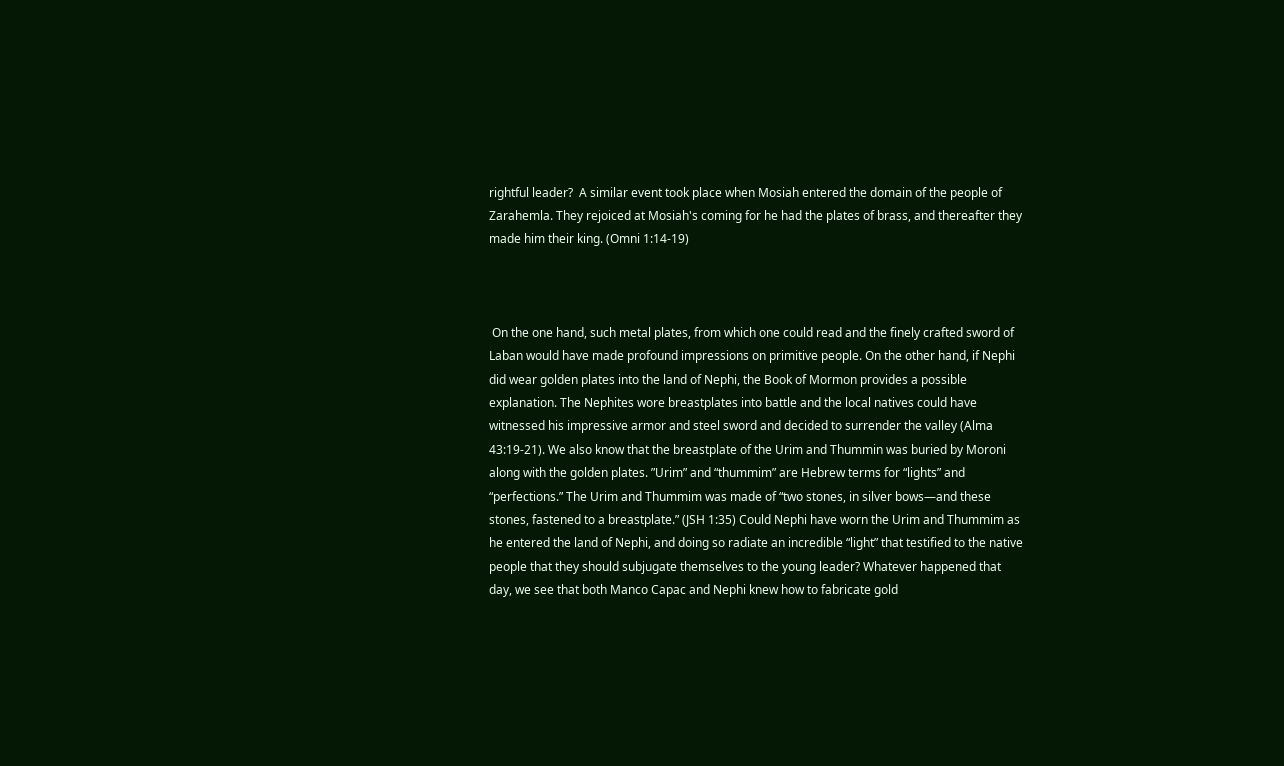rightful leader?  A similar event took place when Mosiah entered the domain of the people of Zarahemla. They rejoiced at Mosiah's coming for he had the plates of brass, and thereafter they made him their king. (Omni 1:14-19)



 On the one hand, such metal plates, from which one could read and the finely crafted sword of Laban would have made profound impressions on primitive people. On the other hand, if Nephi did wear golden plates into the land of Nephi, the Book of Mormon provides a possible explanation. The Nephites wore breastplates into battle and the local natives could have witnessed his impressive armor and steel sword and decided to surrender the valley (Alma 43:19-21). We also know that the breastplate of the Urim and Thummin was buried by Moroni along with the golden plates. ”Urim” and “thummim” are Hebrew terms for “lights” and “perfections.” The Urim and Thummim was made of “two stones, in silver bows—and these stones, fastened to a breastplate.” (JSH 1:35) Could Nephi have worn the Urim and Thummim as he entered the land of Nephi, and doing so radiate an incredible “light” that testified to the native people that they should subjugate themselves to the young leader? Whatever happened that day, we see that both Manco Capac and Nephi knew how to fabricate gold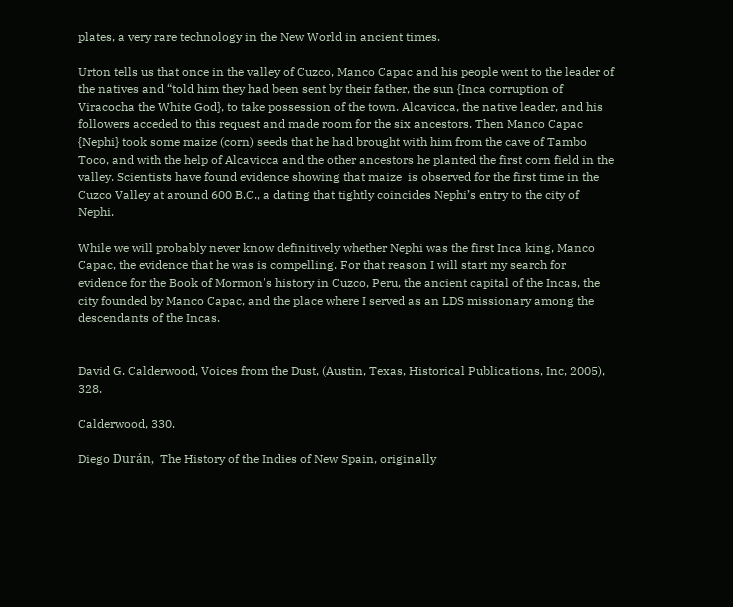plates, a very rare technology in the New World in ancient times.

Urton tells us that once in the valley of Cuzco, Manco Capac and his people went to the leader of the natives and “told him they had been sent by their father, the sun {Inca corruption of Viracocha the White God}, to take possession of the town. Alcavicca, the native leader, and his followers acceded to this request and made room for the six ancestors. Then Manco Capac {Nephi} took some maize (corn) seeds that he had brought with him from the cave of Tambo Toco, and with the help of Alcavicca and the other ancestors he planted the first corn field in the valley. Scientists have found evidence showing that maize  is observed for the first time in the Cuzco Valley at around 600 B.C., a dating that tightly coincides Nephi’s entry to the city of Nephi.

While we will probably never know definitively whether Nephi was the first Inca king, Manco Capac, the evidence that he was is compelling. For that reason I will start my search for evidence for the Book of Mormon's history in Cuzco, Peru, the ancient capital of the Incas, the city founded by Manco Capac, and the place where I served as an LDS missionary among the descendants of the Incas.


David G. Calderwood, Voices from the Dust, (Austin, Texas, Historical Publications, Inc, 2005), 328.

Calderwood, 330.

Diego Durán,  The History of the Indies of New Spain, originally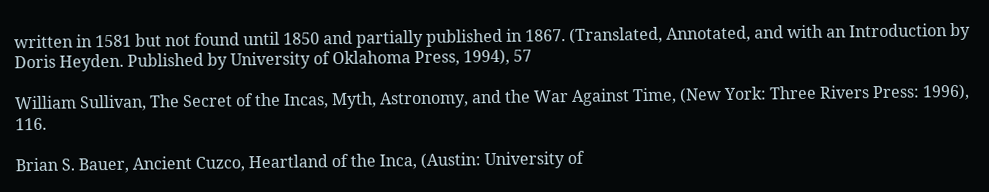written in 1581 but not found until 1850 and partially published in 1867. (Translated, Annotated, and with an Introduction by Doris Heyden. Published by University of Oklahoma Press, 1994), 57

William Sullivan, The Secret of the Incas, Myth, Astronomy, and the War Against Time, (New York: Three Rivers Press: 1996), 116.

Brian S. Bauer, Ancient Cuzco, Heartland of the Inca, (Austin: University of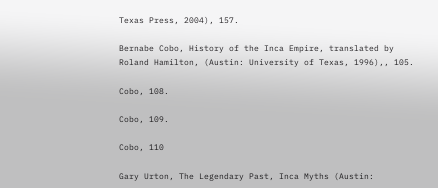Texas Press, 2004), 157.

Bernabe Cobo, History of the Inca Empire, translated by Roland Hamilton, (Austin: University of Texas, 1996),, 105.

Cobo, 108.

Cobo, 109.

Cobo, 110

Gary Urton, The Legendary Past, Inca Myths (Austin: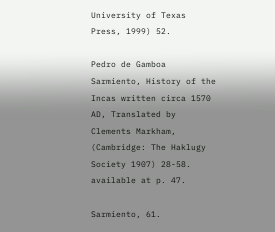University of Texas Press, 1999) 52.

Pedro de Gamboa Sarmiento, History of the Incas written circa 1570 AD, Translated by Clements Markham, (Cambridge: The Haklugy Society 1907) 28-58. available at p. 47.

Sarmiento, 61.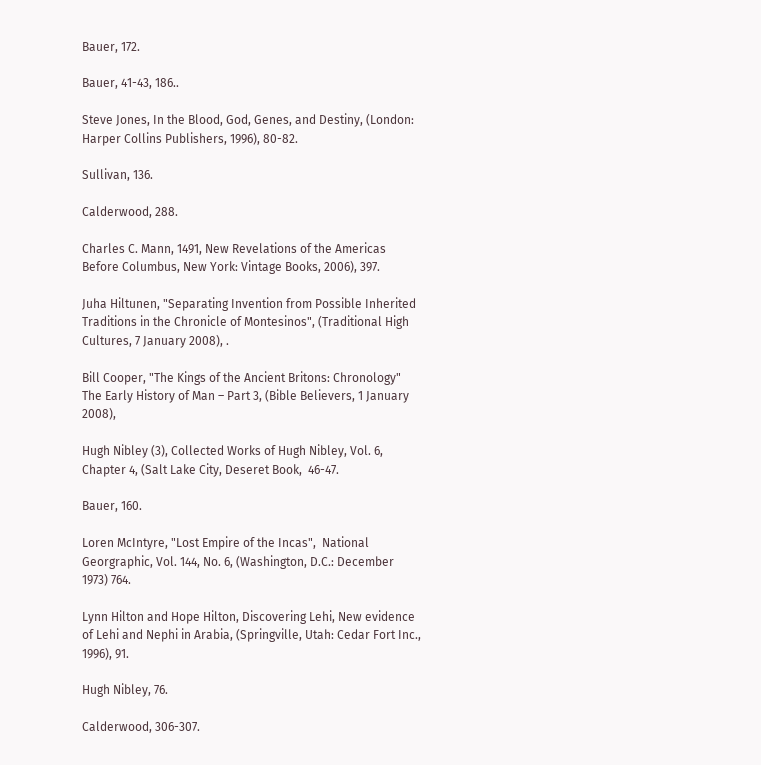Bauer, 172.

Bauer, 41-43, 186..

Steve Jones, In the Blood, God, Genes, and Destiny, (London: Harper Collins Publishers, 1996), 80-82.

Sullivan, 136.

Calderwood, 288.

Charles C. Mann, 1491, New Revelations of the Americas Before Columbus, New York: Vintage Books, 2006), 397.

Juha Hiltunen, "Separating Invention from Possible Inherited Traditions in the Chronicle of Montesinos", (Traditional High Cultures, 7 January 2008), .

Bill Cooper, "The Kings of the Ancient Britons: Chronology" The Early History of Man – Part 3, (Bible Believers, 1 January 2008),

Hugh Nibley (3), Collected Works of Hugh Nibley, Vol. 6, Chapter 4, (Salt Lake City, Deseret Book,  46-47.

Bauer, 160.

Loren McIntyre, "Lost Empire of the Incas",  National Georgraphic, Vol. 144, No. 6, (Washington, D.C.: December 1973) 764.

Lynn Hilton and Hope Hilton, Discovering Lehi, New evidence of Lehi and Nephi in Arabia, (Springville, Utah: Cedar Fort Inc., 1996), 91.

Hugh Nibley, 76.

Calderwood, 306-307.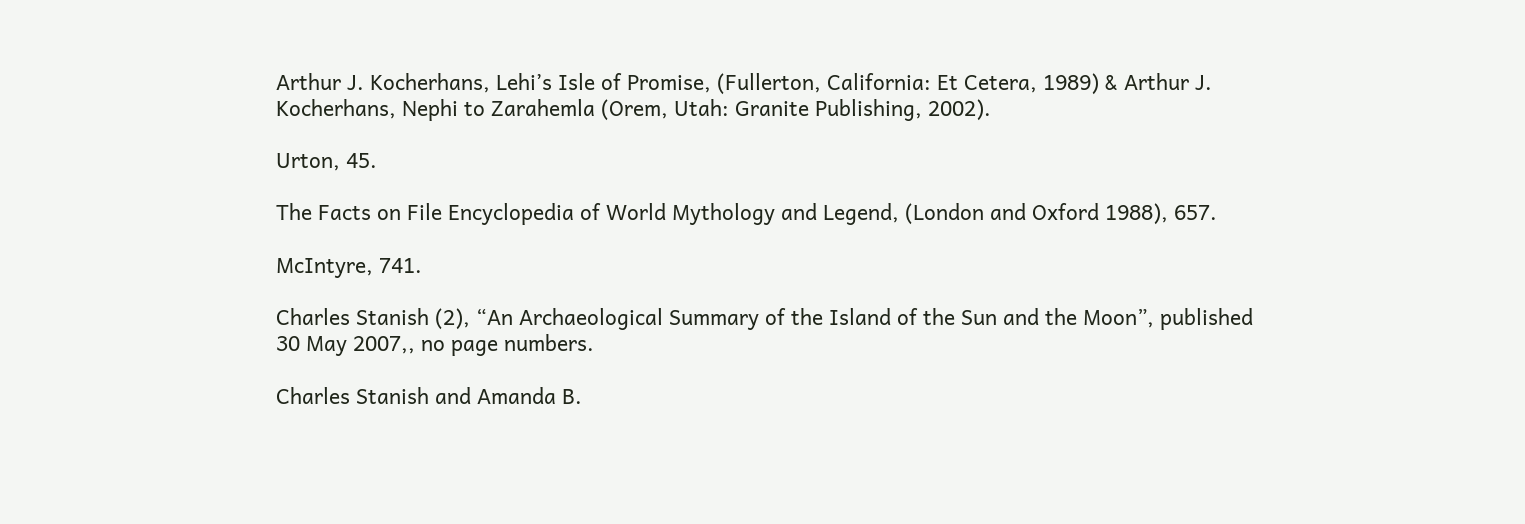Arthur J. Kocherhans, Lehi’s Isle of Promise, (Fullerton, California: Et Cetera, 1989) & Arthur J. Kocherhans, Nephi to Zarahemla (Orem, Utah: Granite Publishing, 2002).

Urton, 45.

The Facts on File Encyclopedia of World Mythology and Legend, (London and Oxford 1988), 657.

McIntyre, 741.

Charles Stanish (2), “An Archaeological Summary of the Island of the Sun and the Moon”, published 30 May 2007,, no page numbers.

Charles Stanish and Amanda B.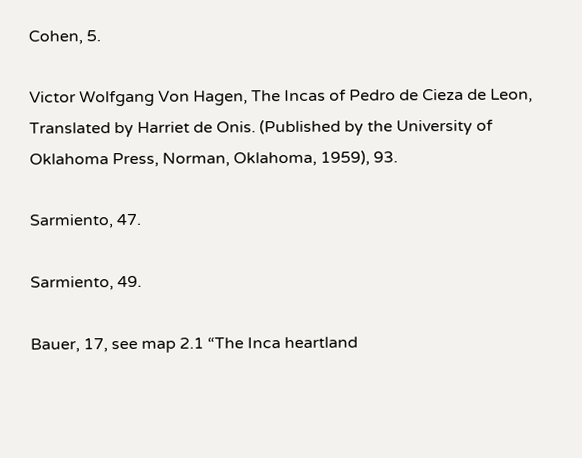Cohen, 5.

Victor Wolfgang Von Hagen, The Incas of Pedro de Cieza de Leon, Translated by Harriet de Onis. (Published by the University of Oklahoma Press, Norman, Oklahoma, 1959), 93.

Sarmiento, 47.

Sarmiento, 49.

Bauer, 17, see map 2.1 “The Inca heartland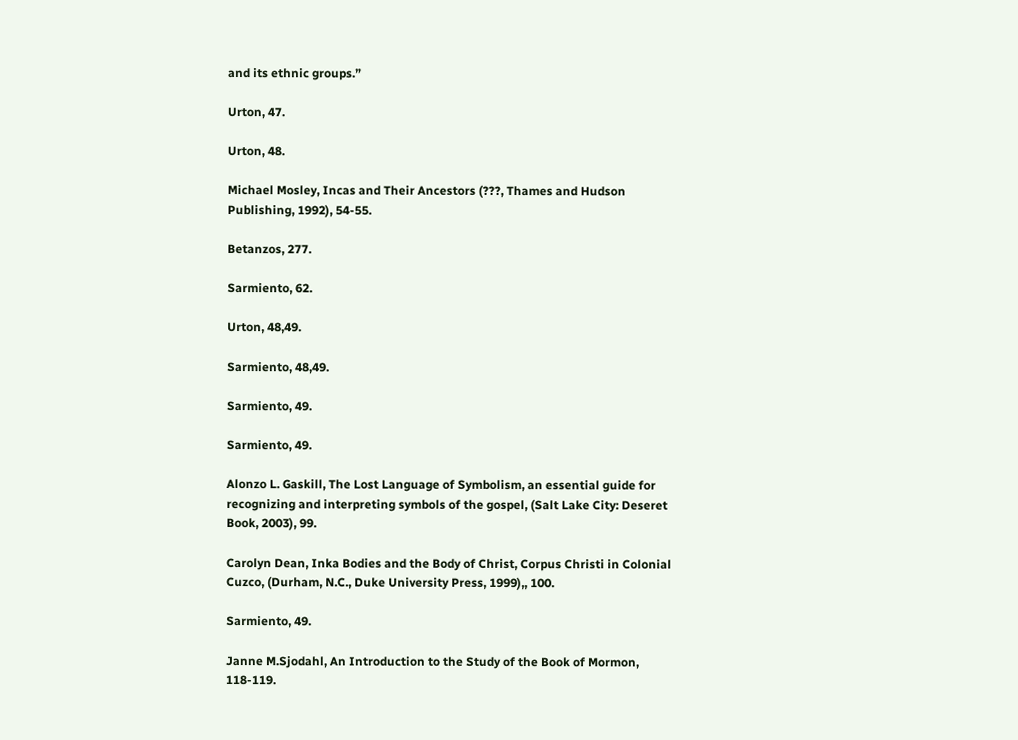and its ethnic groups.”

Urton, 47.

Urton, 48.

Michael Mosley, Incas and Their Ancestors (???, Thames and Hudson Publishing, 1992), 54-55.

Betanzos, 277.

Sarmiento, 62.

Urton, 48,49.

Sarmiento, 48,49.

Sarmiento, 49.

Sarmiento, 49.

Alonzo L. Gaskill, The Lost Language of Symbolism, an essential guide for recognizing and interpreting symbols of the gospel, (Salt Lake City: Deseret Book, 2003), 99.

Carolyn Dean, Inka Bodies and the Body of Christ, Corpus Christi in Colonial Cuzco, (Durham, N.C., Duke University Press, 1999),, 100.

Sarmiento, 49.

Janne M.Sjodahl, An Introduction to the Study of the Book of Mormon, 118-119.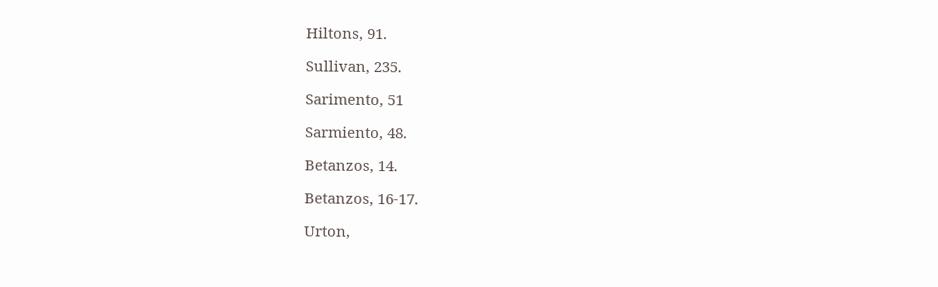Hiltons, 91.

Sullivan, 235.

Sarimento, 51

Sarmiento, 48.

Betanzos, 14.

Betanzos, 16-17.

Urton,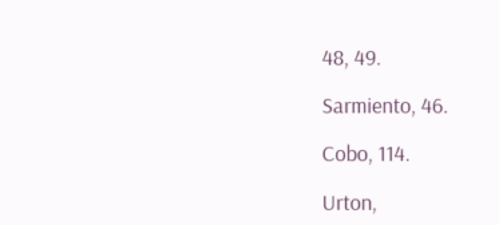48, 49.

Sarmiento, 46.

Cobo, 114.

Urton,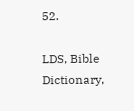52.

LDS, Bible Dictionary,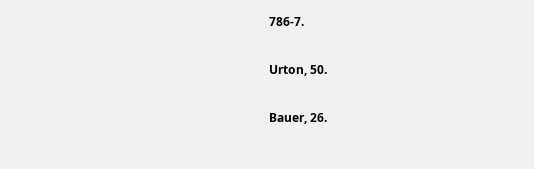786-7.

Urton, 50.

Bauer, 26.